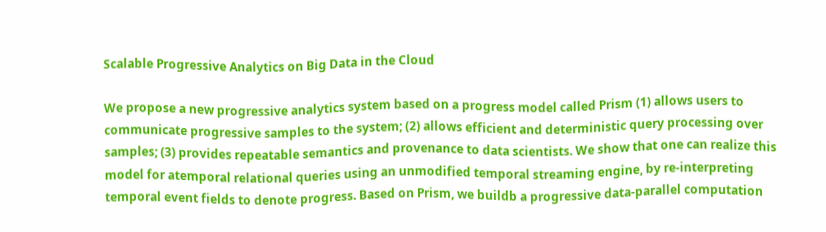Scalable Progressive Analytics on Big Data in the Cloud

We propose a new progressive analytics system based on a progress model called Prism (1) allows users to communicate progressive samples to the system; (2) allows efficient and deterministic query processing over samples; (3) provides repeatable semantics and provenance to data scientists. We show that one can realize this model for atemporal relational queries using an unmodified temporal streaming engine, by re-interpreting temporal event fields to denote progress. Based on Prism, we buildb a progressive data-parallel computation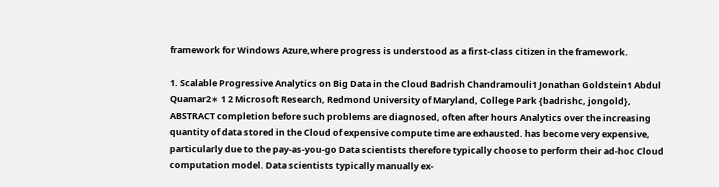framework for Windows Azure,where progress is understood as a first-class citizen in the framework.

1. Scalable Progressive Analytics on Big Data in the Cloud Badrish Chandramouli1 Jonathan Goldstein1 Abdul Quamar2∗ 1 2 Microsoft Research, Redmond University of Maryland, College Park {badrishc, jongold}, ABSTRACT completion before such problems are diagnosed, often after hours Analytics over the increasing quantity of data stored in the Cloud of expensive compute time are exhausted. has become very expensive, particularly due to the pay-as-you-go Data scientists therefore typically choose to perform their ad-hoc Cloud computation model. Data scientists typically manually ex-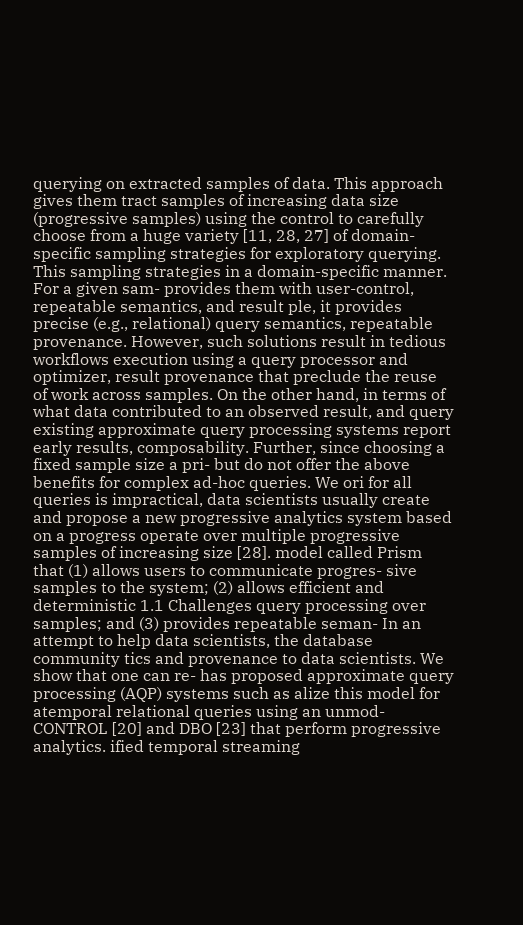querying on extracted samples of data. This approach gives them tract samples of increasing data size (progressive samples) using the control to carefully choose from a huge variety [11, 28, 27] of domain-specific sampling strategies for exploratory querying. This sampling strategies in a domain-specific manner. For a given sam- provides them with user-control, repeatable semantics, and result ple, it provides precise (e.g., relational) query semantics, repeatable provenance. However, such solutions result in tedious workflows execution using a query processor and optimizer, result provenance that preclude the reuse of work across samples. On the other hand, in terms of what data contributed to an observed result, and query existing approximate query processing systems report early results, composability. Further, since choosing a fixed sample size a pri- but do not offer the above benefits for complex ad-hoc queries. We ori for all queries is impractical, data scientists usually create and propose a new progressive analytics system based on a progress operate over multiple progressive samples of increasing size [28]. model called Prism that (1) allows users to communicate progres- sive samples to the system; (2) allows efficient and deterministic 1.1 Challenges query processing over samples; and (3) provides repeatable seman- In an attempt to help data scientists, the database community tics and provenance to data scientists. We show that one can re- has proposed approximate query processing (AQP) systems such as alize this model for atemporal relational queries using an unmod- CONTROL [20] and DBO [23] that perform progressive analytics. ified temporal streaming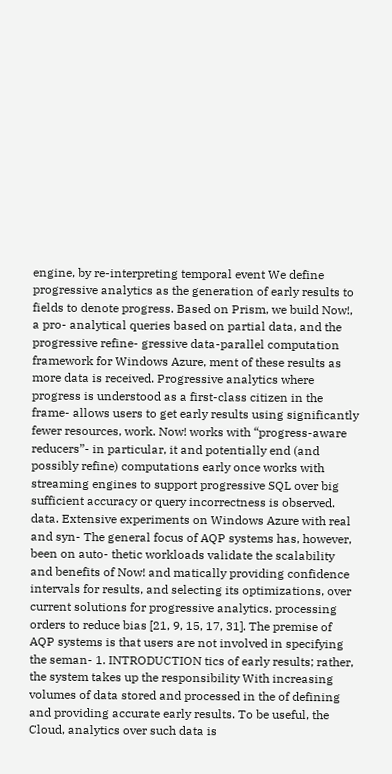engine, by re-interpreting temporal event We define progressive analytics as the generation of early results to fields to denote progress. Based on Prism, we build Now!, a pro- analytical queries based on partial data, and the progressive refine- gressive data-parallel computation framework for Windows Azure, ment of these results as more data is received. Progressive analytics where progress is understood as a first-class citizen in the frame- allows users to get early results using significantly fewer resources, work. Now! works with “progress-aware reducers”- in particular, it and potentially end (and possibly refine) computations early once works with streaming engines to support progressive SQL over big sufficient accuracy or query incorrectness is observed. data. Extensive experiments on Windows Azure with real and syn- The general focus of AQP systems has, however, been on auto- thetic workloads validate the scalability and benefits of Now! and matically providing confidence intervals for results, and selecting its optimizations, over current solutions for progressive analytics. processing orders to reduce bias [21, 9, 15, 17, 31]. The premise of AQP systems is that users are not involved in specifying the seman- 1. INTRODUCTION tics of early results; rather, the system takes up the responsibility With increasing volumes of data stored and processed in the of defining and providing accurate early results. To be useful, the Cloud, analytics over such data is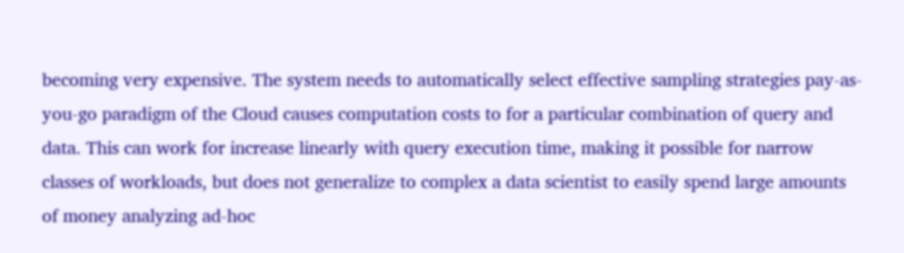becoming very expensive. The system needs to automatically select effective sampling strategies pay-as-you-go paradigm of the Cloud causes computation costs to for a particular combination of query and data. This can work for increase linearly with query execution time, making it possible for narrow classes of workloads, but does not generalize to complex a data scientist to easily spend large amounts of money analyzing ad-hoc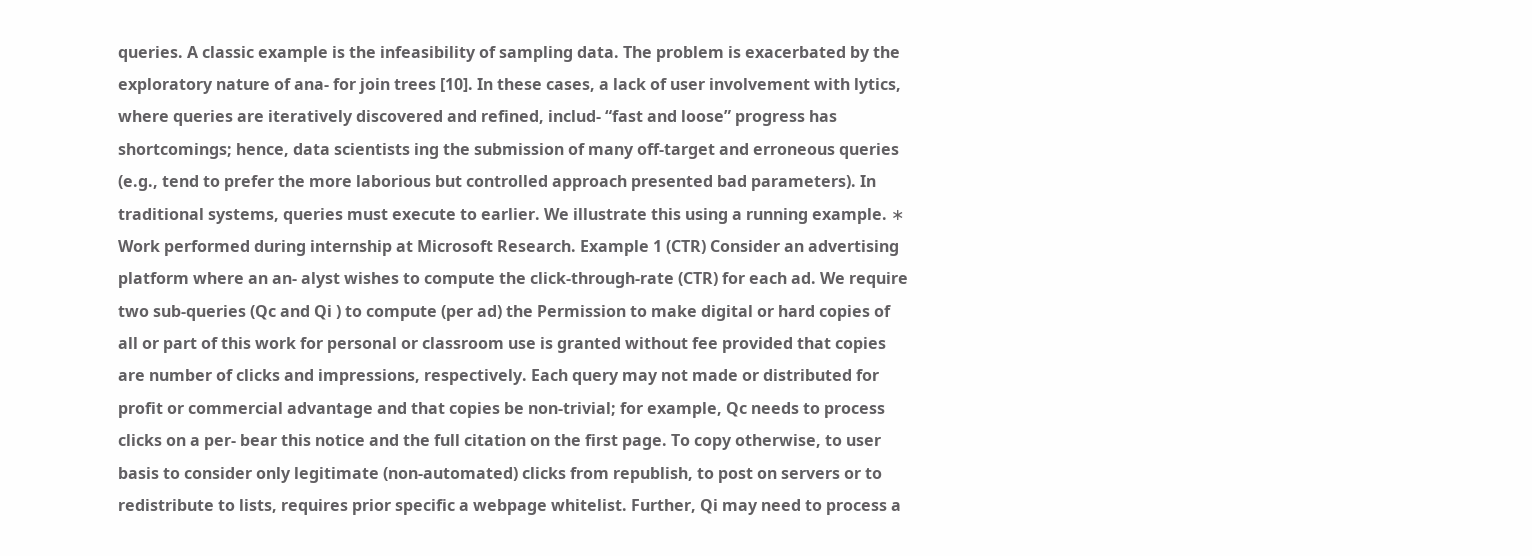queries. A classic example is the infeasibility of sampling data. The problem is exacerbated by the exploratory nature of ana- for join trees [10]. In these cases, a lack of user involvement with lytics, where queries are iteratively discovered and refined, includ- “fast and loose” progress has shortcomings; hence, data scientists ing the submission of many off-target and erroneous queries (e.g., tend to prefer the more laborious but controlled approach presented bad parameters). In traditional systems, queries must execute to earlier. We illustrate this using a running example. ∗ Work performed during internship at Microsoft Research. Example 1 (CTR) Consider an advertising platform where an an- alyst wishes to compute the click-through-rate (CTR) for each ad. We require two sub-queries (Qc and Qi ) to compute (per ad) the Permission to make digital or hard copies of all or part of this work for personal or classroom use is granted without fee provided that copies are number of clicks and impressions, respectively. Each query may not made or distributed for profit or commercial advantage and that copies be non-trivial; for example, Qc needs to process clicks on a per- bear this notice and the full citation on the first page. To copy otherwise, to user basis to consider only legitimate (non-automated) clicks from republish, to post on servers or to redistribute to lists, requires prior specific a webpage whitelist. Further, Qi may need to process a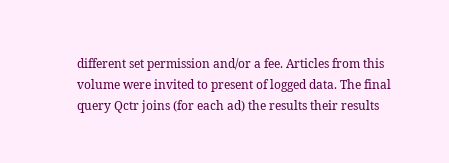different set permission and/or a fee. Articles from this volume were invited to present of logged data. The final query Qctr joins (for each ad) the results their results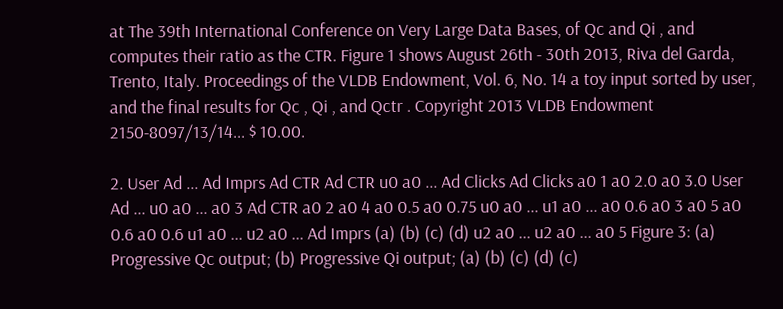at The 39th International Conference on Very Large Data Bases, of Qc and Qi , and computes their ratio as the CTR. Figure 1 shows August 26th - 30th 2013, Riva del Garda, Trento, Italy. Proceedings of the VLDB Endowment, Vol. 6, No. 14 a toy input sorted by user, and the final results for Qc , Qi , and Qctr . Copyright 2013 VLDB Endowment 2150-8097/13/14... $ 10.00.

2. User Ad ... Ad Imprs Ad CTR Ad CTR u0 a0 ... Ad Clicks Ad Clicks a0 1 a0 2.0 a0 3.0 User Ad ... u0 a0 ... a0 3 Ad CTR a0 2 a0 4 a0 0.5 a0 0.75 u0 a0 ... u1 a0 ... a0 0.6 a0 3 a0 5 a0 0.6 a0 0.6 u1 a0 ... u2 a0 ... Ad Imprs (a) (b) (c) (d) u2 a0 ... u2 a0 ... a0 5 Figure 3: (a) Progressive Qc output; (b) Progressive Qi output; (a) (b) (c) (d) (c)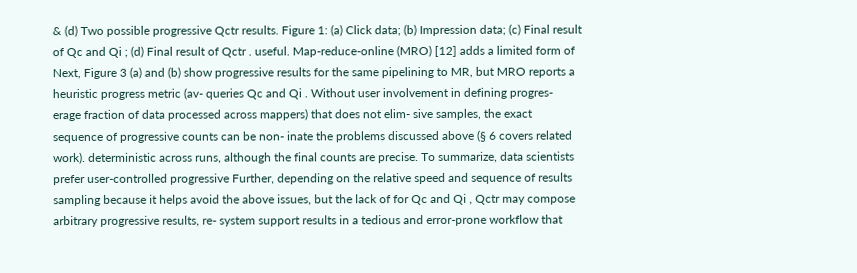& (d) Two possible progressive Qctr results. Figure 1: (a) Click data; (b) Impression data; (c) Final result of Qc and Qi ; (d) Final result of Qctr . useful. Map-reduce-online (MRO) [12] adds a limited form of Next, Figure 3 (a) and (b) show progressive results for the same pipelining to MR, but MRO reports a heuristic progress metric (av- queries Qc and Qi . Without user involvement in defining progres- erage fraction of data processed across mappers) that does not elim- sive samples, the exact sequence of progressive counts can be non- inate the problems discussed above (§ 6 covers related work). deterministic across runs, although the final counts are precise. To summarize, data scientists prefer user-controlled progressive Further, depending on the relative speed and sequence of results sampling because it helps avoid the above issues, but the lack of for Qc and Qi , Qctr may compose arbitrary progressive results, re- system support results in a tedious and error-prone workflow that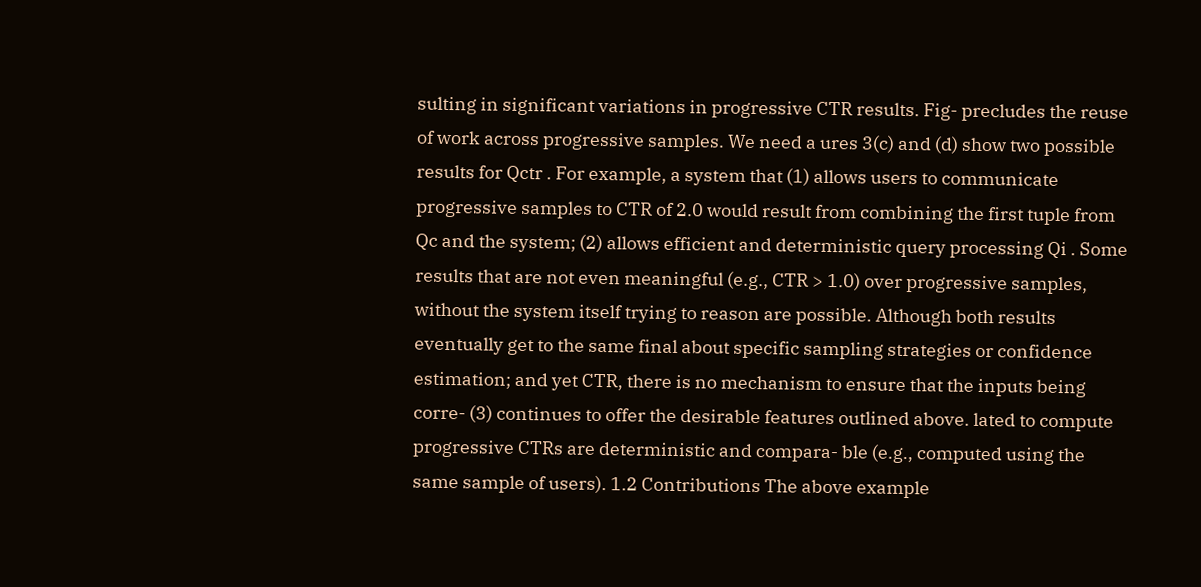sulting in significant variations in progressive CTR results. Fig- precludes the reuse of work across progressive samples. We need a ures 3(c) and (d) show two possible results for Qctr . For example, a system that (1) allows users to communicate progressive samples to CTR of 2.0 would result from combining the first tuple from Qc and the system; (2) allows efficient and deterministic query processing Qi . Some results that are not even meaningful (e.g., CTR > 1.0) over progressive samples, without the system itself trying to reason are possible. Although both results eventually get to the same final about specific sampling strategies or confidence estimation; and yet CTR, there is no mechanism to ensure that the inputs being corre- (3) continues to offer the desirable features outlined above. lated to compute progressive CTRs are deterministic and compara- ble (e.g., computed using the same sample of users). 1.2 Contributions The above example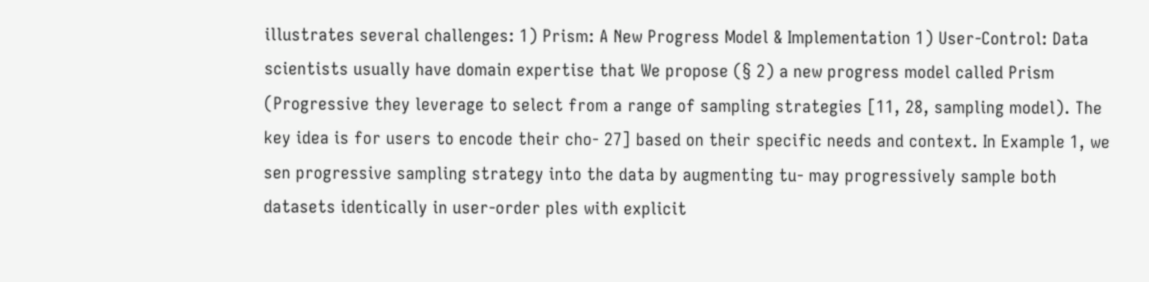illustrates several challenges: 1) Prism: A New Progress Model & Implementation 1) User-Control: Data scientists usually have domain expertise that We propose (§ 2) a new progress model called Prism (Progressive they leverage to select from a range of sampling strategies [11, 28, sampling model). The key idea is for users to encode their cho- 27] based on their specific needs and context. In Example 1, we sen progressive sampling strategy into the data by augmenting tu- may progressively sample both datasets identically in user-order ples with explicit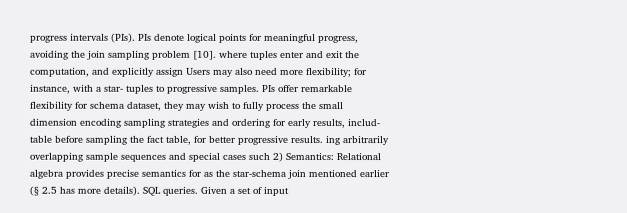progress intervals (PIs). PIs denote logical points for meaningful progress, avoiding the join sampling problem [10]. where tuples enter and exit the computation, and explicitly assign Users may also need more flexibility; for instance, with a star- tuples to progressive samples. PIs offer remarkable flexibility for schema dataset, they may wish to fully process the small dimension encoding sampling strategies and ordering for early results, includ- table before sampling the fact table, for better progressive results. ing arbitrarily overlapping sample sequences and special cases such 2) Semantics: Relational algebra provides precise semantics for as the star-schema join mentioned earlier (§ 2.5 has more details). SQL queries. Given a set of input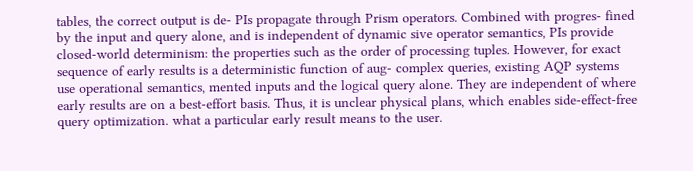tables, the correct output is de- PIs propagate through Prism operators. Combined with progres- fined by the input and query alone, and is independent of dynamic sive operator semantics, PIs provide closed-world determinism: the properties such as the order of processing tuples. However, for exact sequence of early results is a deterministic function of aug- complex queries, existing AQP systems use operational semantics, mented inputs and the logical query alone. They are independent of where early results are on a best-effort basis. Thus, it is unclear physical plans, which enables side-effect-free query optimization. what a particular early result means to the user.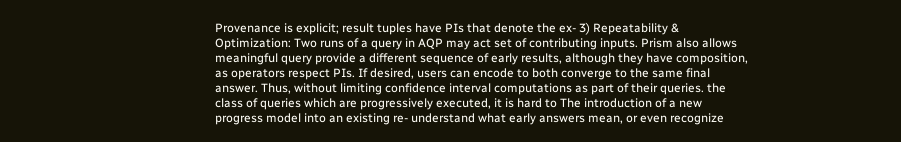Provenance is explicit; result tuples have PIs that denote the ex- 3) Repeatability & Optimization: Two runs of a query in AQP may act set of contributing inputs. Prism also allows meaningful query provide a different sequence of early results, although they have composition, as operators respect PIs. If desired, users can encode to both converge to the same final answer. Thus, without limiting confidence interval computations as part of their queries. the class of queries which are progressively executed, it is hard to The introduction of a new progress model into an existing re- understand what early answers mean, or even recognize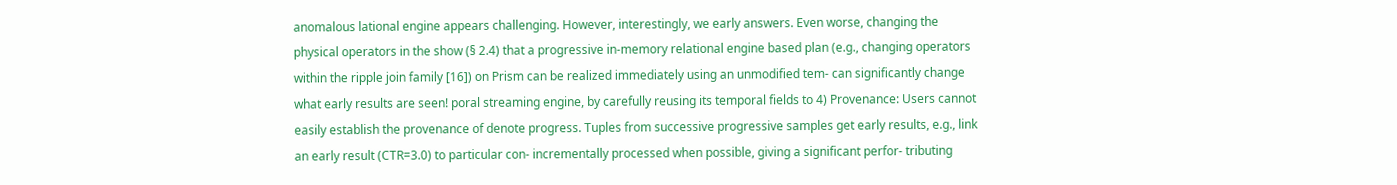anomalous lational engine appears challenging. However, interestingly, we early answers. Even worse, changing the physical operators in the show (§ 2.4) that a progressive in-memory relational engine based plan (e.g., changing operators within the ripple join family [16]) on Prism can be realized immediately using an unmodified tem- can significantly change what early results are seen! poral streaming engine, by carefully reusing its temporal fields to 4) Provenance: Users cannot easily establish the provenance of denote progress. Tuples from successive progressive samples get early results, e.g., link an early result (CTR=3.0) to particular con- incrementally processed when possible, giving a significant perfor- tributing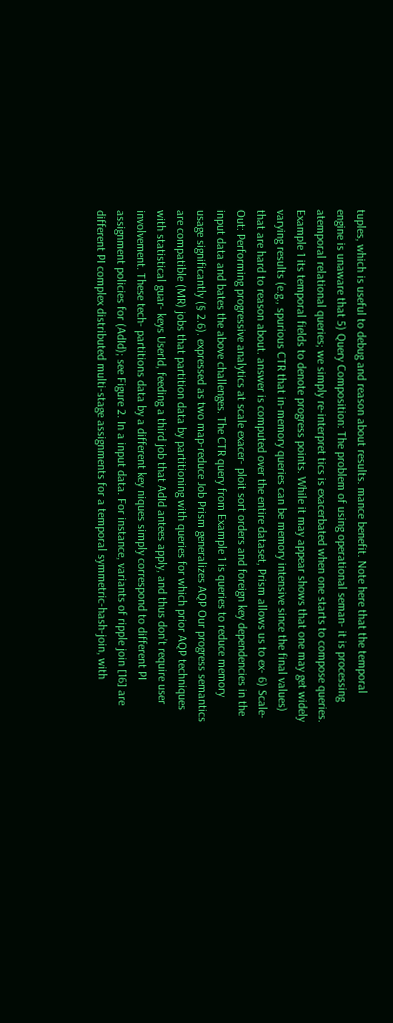tuples, which is useful to debug and reason about results. mance benefit. Note here that the temporal engine is unaware that 5) Query Composition: The problem of using operational seman- it is processing atemporal relational queries; we simply re-interpret tics is exacerbated when one starts to compose queries. Example 1 its temporal fields to denote progress points. While it may appear shows that one may get widely varying results (e.g., spurious CTR that in-memory queries can be memory intensive since the final values) that are hard to reason about. answer is computed over the entire dataset, Prism allows us to ex- 6) Scale-Out: Performing progressive analytics at scale exacer- ploit sort orders and foreign key dependencies in the input data and bates the above challenges. The CTR query from Example 1 is queries to reduce memory usage significantly (§ 2.6). expressed as two map-reduce Job Prism generalizes AQP Our progress semantics are compatible (MR) jobs that partition data by partitioning with queries for which prior AQP techniques with statistical guar- keys UserId, feeding a third job that AdId antees apply, and thus don’t require user involvement. These tech- partitions data by a different key niques simply correspond to different PI assignment policies for (AdId); see Figure 2. In a input data. For instance, variants of ripple join [16] are different PI complex distributed multi-stage assignments for a temporal symmetric-hash-join, with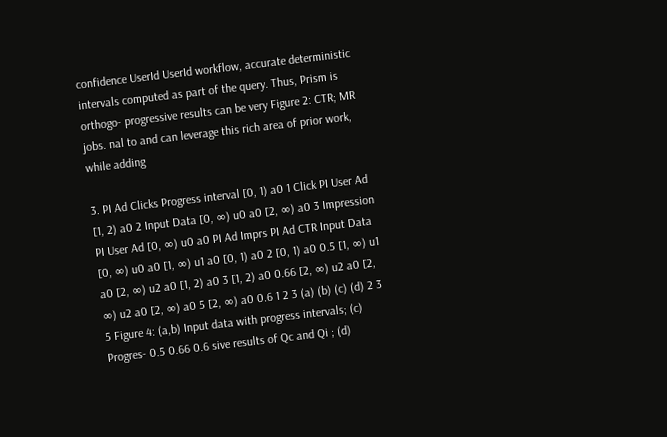confidence UserId UserId workflow, accurate deterministic intervals computed as part of the query. Thus, Prism is orthogo- progressive results can be very Figure 2: CTR; MR jobs. nal to and can leverage this rich area of prior work, while adding

3. PI Ad Clicks Progress interval [0, 1) a0 1 Click PI User Ad [1, 2) a0 2 Input Data [0, ∞) u0 a0 [2, ∞) a0 3 Impression PI User Ad [0, ∞) u0 a0 PI Ad Imprs PI Ad CTR Input Data [0, ∞) u0 a0 [1, ∞) u1 a0 [0, 1) a0 2 [0, 1) a0 0.5 [1, ∞) u1 a0 [2, ∞) u2 a0 [1, 2) a0 3 [1, 2) a0 0.66 [2, ∞) u2 a0 [2, ∞) u2 a0 [2, ∞) a0 5 [2, ∞) a0 0.6 1 2 3 (a) (b) (c) (d) 2 3 5 Figure 4: (a,b) Input data with progress intervals; (c) Progres- 0.5 0.66 0.6 sive results of Qc and Qi ; (d)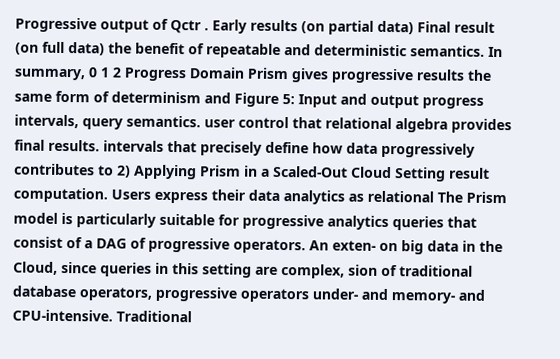Progressive output of Qctr . Early results (on partial data) Final result (on full data) the benefit of repeatable and deterministic semantics. In summary, 0 1 2 Progress Domain Prism gives progressive results the same form of determinism and Figure 5: Input and output progress intervals, query semantics. user control that relational algebra provides final results. intervals that precisely define how data progressively contributes to 2) Applying Prism in a Scaled-Out Cloud Setting result computation. Users express their data analytics as relational The Prism model is particularly suitable for progressive analytics queries that consist of a DAG of progressive operators. An exten- on big data in the Cloud, since queries in this setting are complex, sion of traditional database operators, progressive operators under- and memory- and CPU-intensive. Traditional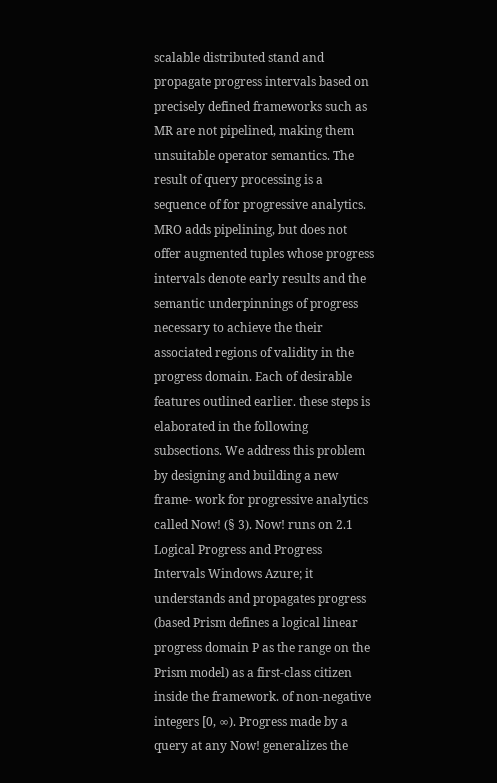scalable distributed stand and propagate progress intervals based on precisely defined frameworks such as MR are not pipelined, making them unsuitable operator semantics. The result of query processing is a sequence of for progressive analytics. MRO adds pipelining, but does not offer augmented tuples whose progress intervals denote early results and the semantic underpinnings of progress necessary to achieve the their associated regions of validity in the progress domain. Each of desirable features outlined earlier. these steps is elaborated in the following subsections. We address this problem by designing and building a new frame- work for progressive analytics called Now! (§ 3). Now! runs on 2.1 Logical Progress and Progress Intervals Windows Azure; it understands and propagates progress (based Prism defines a logical linear progress domain P as the range on the Prism model) as a first-class citizen inside the framework. of non-negative integers [0, ∞). Progress made by a query at any Now! generalizes the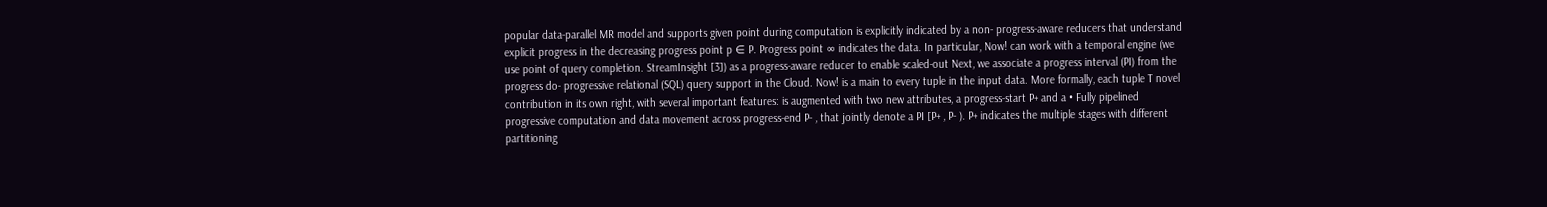popular data-parallel MR model and supports given point during computation is explicitly indicated by a non- progress-aware reducers that understand explicit progress in the decreasing progress point p ∈ P. Progress point ∞ indicates the data. In particular, Now! can work with a temporal engine (we use point of query completion. StreamInsight [3]) as a progress-aware reducer to enable scaled-out Next, we associate a progress interval (PI) from the progress do- progressive relational (SQL) query support in the Cloud. Now! is a main to every tuple in the input data. More formally, each tuple T novel contribution in its own right, with several important features: is augmented with two new attributes, a progress-start P+ and a • Fully pipelined progressive computation and data movement across progress-end P- , that jointly denote a PI [P+ , P- ). P+ indicates the multiple stages with different partitioning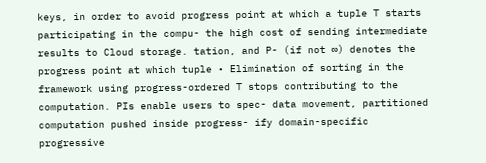keys, in order to avoid progress point at which a tuple T starts participating in the compu- the high cost of sending intermediate results to Cloud storage. tation, and P- (if not ∞) denotes the progress point at which tuple • Elimination of sorting in the framework using progress-ordered T stops contributing to the computation. PIs enable users to spec- data movement, partitioned computation pushed inside progress- ify domain-specific progressive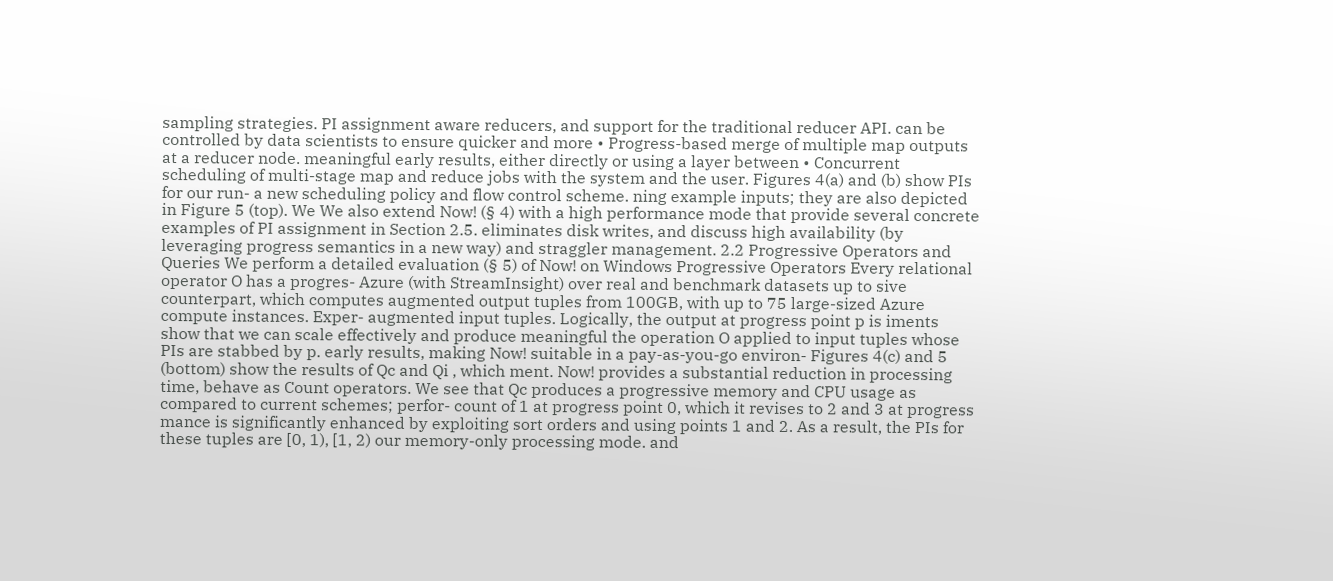sampling strategies. PI assignment aware reducers, and support for the traditional reducer API. can be controlled by data scientists to ensure quicker and more • Progress-based merge of multiple map outputs at a reducer node. meaningful early results, either directly or using a layer between • Concurrent scheduling of multi-stage map and reduce jobs with the system and the user. Figures 4(a) and (b) show PIs for our run- a new scheduling policy and flow control scheme. ning example inputs; they are also depicted in Figure 5 (top). We We also extend Now! (§ 4) with a high performance mode that provide several concrete examples of PI assignment in Section 2.5. eliminates disk writes, and discuss high availability (by leveraging progress semantics in a new way) and straggler management. 2.2 Progressive Operators and Queries We perform a detailed evaluation (§ 5) of Now! on Windows Progressive Operators Every relational operator O has a progres- Azure (with StreamInsight) over real and benchmark datasets up to sive counterpart, which computes augmented output tuples from 100GB, with up to 75 large-sized Azure compute instances. Exper- augmented input tuples. Logically, the output at progress point p is iments show that we can scale effectively and produce meaningful the operation O applied to input tuples whose PIs are stabbed by p. early results, making Now! suitable in a pay-as-you-go environ- Figures 4(c) and 5 (bottom) show the results of Qc and Qi , which ment. Now! provides a substantial reduction in processing time, behave as Count operators. We see that Qc produces a progressive memory and CPU usage as compared to current schemes; perfor- count of 1 at progress point 0, which it revises to 2 and 3 at progress mance is significantly enhanced by exploiting sort orders and using points 1 and 2. As a result, the PIs for these tuples are [0, 1), [1, 2) our memory-only processing mode. and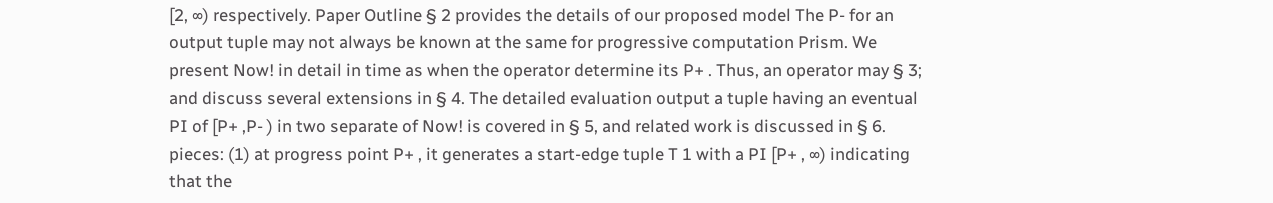[2, ∞) respectively. Paper Outline § 2 provides the details of our proposed model The P- for an output tuple may not always be known at the same for progressive computation Prism. We present Now! in detail in time as when the operator determine its P+ . Thus, an operator may § 3; and discuss several extensions in § 4. The detailed evaluation output a tuple having an eventual PI of [P+ ,P- ) in two separate of Now! is covered in § 5, and related work is discussed in § 6. pieces: (1) at progress point P+ , it generates a start-edge tuple T 1 with a PI [P+ , ∞) indicating that the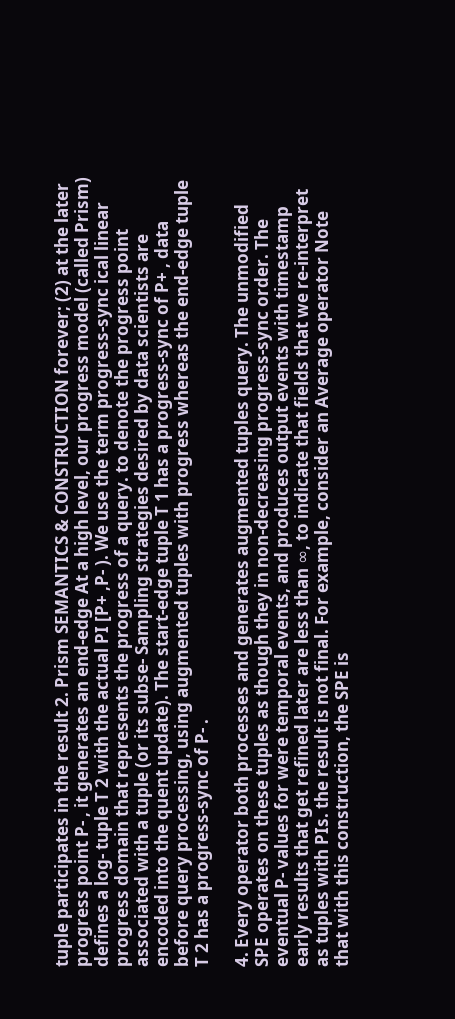tuple participates in the result 2. Prism SEMANTICS & CONSTRUCTION forever; (2) at the later progress point P- , it generates an end-edge At a high level, our progress model (called Prism) defines a log- tuple T 2 with the actual PI [P+ ,P- ). We use the term progress-sync ical linear progress domain that represents the progress of a query. to denote the progress point associated with a tuple (or its subse- Sampling strategies desired by data scientists are encoded into the quent update). The start-edge tuple T 1 has a progress-sync of P+ , data before query processing, using augmented tuples with progress whereas the end-edge tuple T 2 has a progress-sync of P- .

4. Every operator both processes and generates augmented tuples query. The unmodified SPE operates on these tuples as though they in non-decreasing progress-sync order. The eventual P- values for were temporal events, and produces output events with timestamp early results that get refined later are less than ∞, to indicate that fields that we re-interpret as tuples with PIs. the result is not final. For example, consider an Average operator Note that with this construction, the SPE is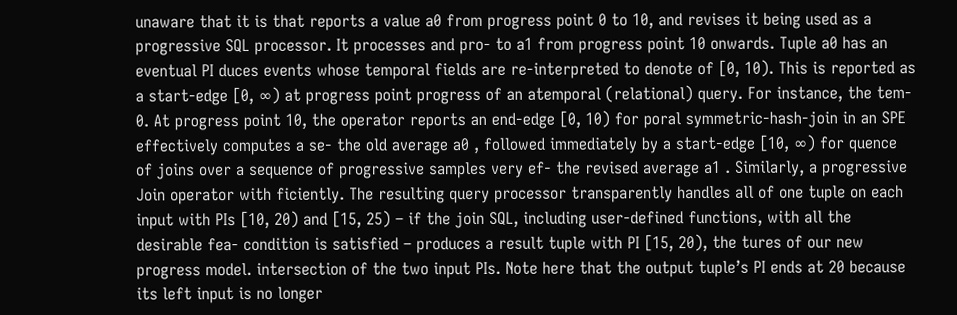unaware that it is that reports a value a0 from progress point 0 to 10, and revises it being used as a progressive SQL processor. It processes and pro- to a1 from progress point 10 onwards. Tuple a0 has an eventual PI duces events whose temporal fields are re-interpreted to denote of [0, 10). This is reported as a start-edge [0, ∞) at progress point progress of an atemporal (relational) query. For instance, the tem- 0. At progress point 10, the operator reports an end-edge [0, 10) for poral symmetric-hash-join in an SPE effectively computes a se- the old average a0 , followed immediately by a start-edge [10, ∞) for quence of joins over a sequence of progressive samples very ef- the revised average a1 . Similarly, a progressive Join operator with ficiently. The resulting query processor transparently handles all of one tuple on each input with PIs [10, 20) and [15, 25) – if the join SQL, including user-defined functions, with all the desirable fea- condition is satisfied – produces a result tuple with PI [15, 20), the tures of our new progress model. intersection of the two input PIs. Note here that the output tuple’s PI ends at 20 because its left input is no longer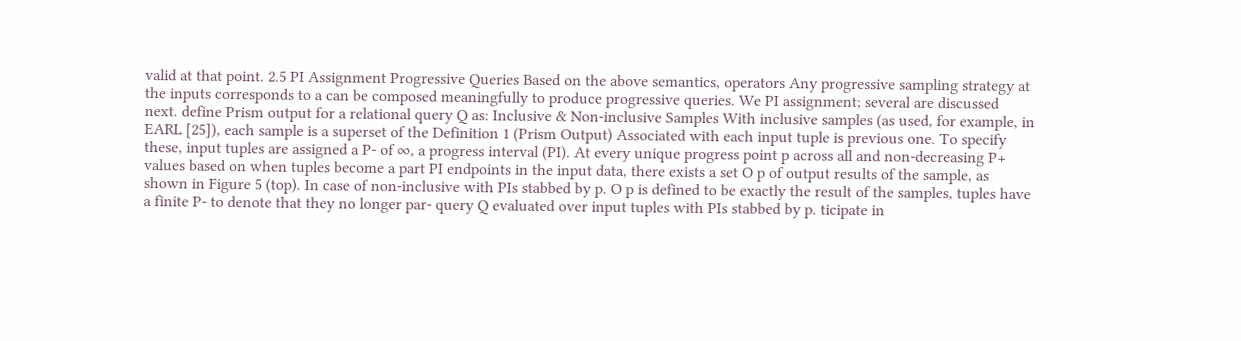valid at that point. 2.5 PI Assignment Progressive Queries Based on the above semantics, operators Any progressive sampling strategy at the inputs corresponds to a can be composed meaningfully to produce progressive queries. We PI assignment; several are discussed next. define Prism output for a relational query Q as: Inclusive & Non-inclusive Samples With inclusive samples (as used, for example, in EARL [25]), each sample is a superset of the Definition 1 (Prism Output) Associated with each input tuple is previous one. To specify these, input tuples are assigned a P- of ∞, a progress interval (PI). At every unique progress point p across all and non-decreasing P+ values based on when tuples become a part PI endpoints in the input data, there exists a set O p of output results of the sample, as shown in Figure 5 (top). In case of non-inclusive with PIs stabbed by p. O p is defined to be exactly the result of the samples, tuples have a finite P- to denote that they no longer par- query Q evaluated over input tuples with PIs stabbed by p. ticipate in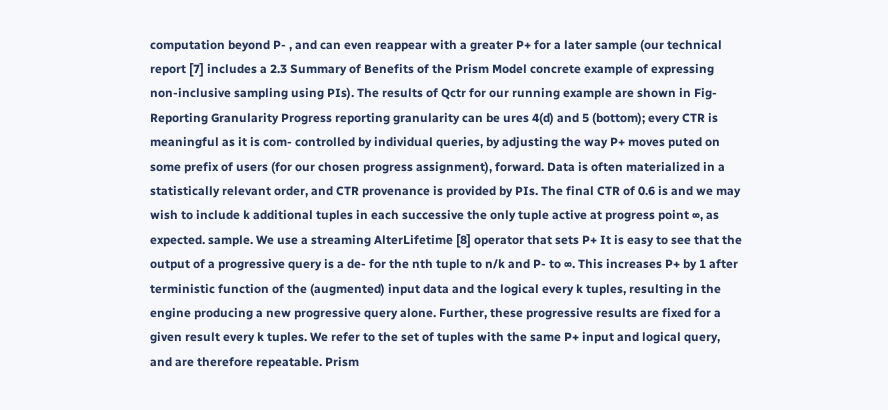computation beyond P- , and can even reappear with a greater P+ for a later sample (our technical report [7] includes a 2.3 Summary of Benefits of the Prism Model concrete example of expressing non-inclusive sampling using PIs). The results of Qctr for our running example are shown in Fig- Reporting Granularity Progress reporting granularity can be ures 4(d) and 5 (bottom); every CTR is meaningful as it is com- controlled by individual queries, by adjusting the way P+ moves puted on some prefix of users (for our chosen progress assignment), forward. Data is often materialized in a statistically relevant order, and CTR provenance is provided by PIs. The final CTR of 0.6 is and we may wish to include k additional tuples in each successive the only tuple active at progress point ∞, as expected. sample. We use a streaming AlterLifetime [8] operator that sets P+ It is easy to see that the output of a progressive query is a de- for the nth tuple to n/k and P- to ∞. This increases P+ by 1 after terministic function of the (augmented) input data and the logical every k tuples, resulting in the engine producing a new progressive query alone. Further, these progressive results are fixed for a given result every k tuples. We refer to the set of tuples with the same P+ input and logical query, and are therefore repeatable. Prism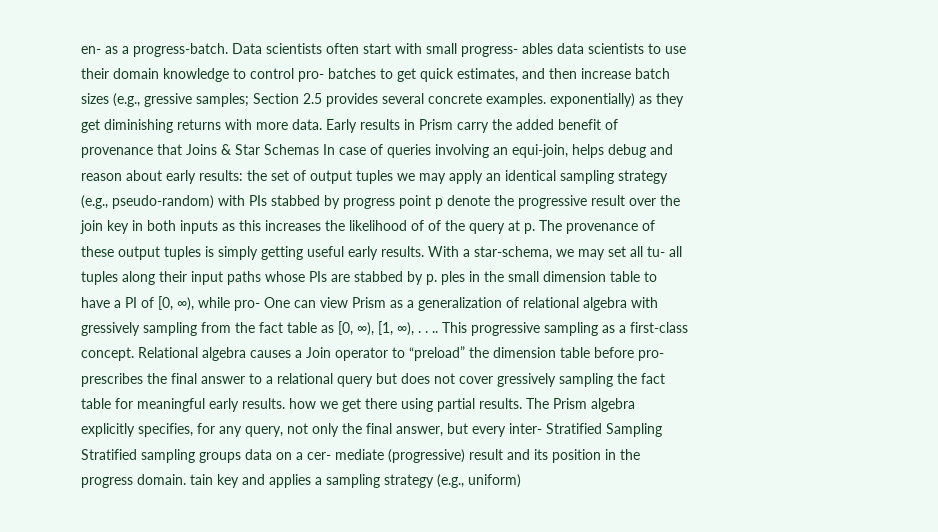en- as a progress-batch. Data scientists often start with small progress- ables data scientists to use their domain knowledge to control pro- batches to get quick estimates, and then increase batch sizes (e.g., gressive samples; Section 2.5 provides several concrete examples. exponentially) as they get diminishing returns with more data. Early results in Prism carry the added benefit of provenance that Joins & Star Schemas In case of queries involving an equi-join, helps debug and reason about early results: the set of output tuples we may apply an identical sampling strategy (e.g., pseudo-random) with PIs stabbed by progress point p denote the progressive result over the join key in both inputs as this increases the likelihood of of the query at p. The provenance of these output tuples is simply getting useful early results. With a star-schema, we may set all tu- all tuples along their input paths whose PIs are stabbed by p. ples in the small dimension table to have a PI of [0, ∞), while pro- One can view Prism as a generalization of relational algebra with gressively sampling from the fact table as [0, ∞), [1, ∞), . . .. This progressive sampling as a first-class concept. Relational algebra causes a Join operator to “preload” the dimension table before pro- prescribes the final answer to a relational query but does not cover gressively sampling the fact table for meaningful early results. how we get there using partial results. The Prism algebra explicitly specifies, for any query, not only the final answer, but every inter- Stratified Sampling Stratified sampling groups data on a cer- mediate (progressive) result and its position in the progress domain. tain key and applies a sampling strategy (e.g., uniform)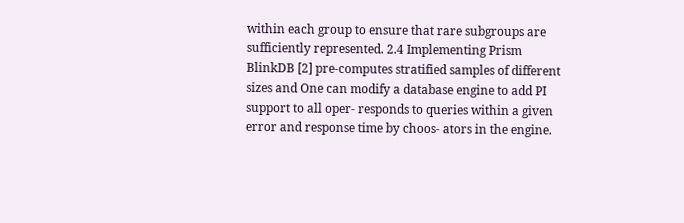within each group to ensure that rare subgroups are sufficiently represented. 2.4 Implementing Prism BlinkDB [2] pre-computes stratified samples of different sizes and One can modify a database engine to add PI support to all oper- responds to queries within a given error and response time by choos- ators in the engine.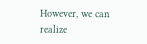However, we can realize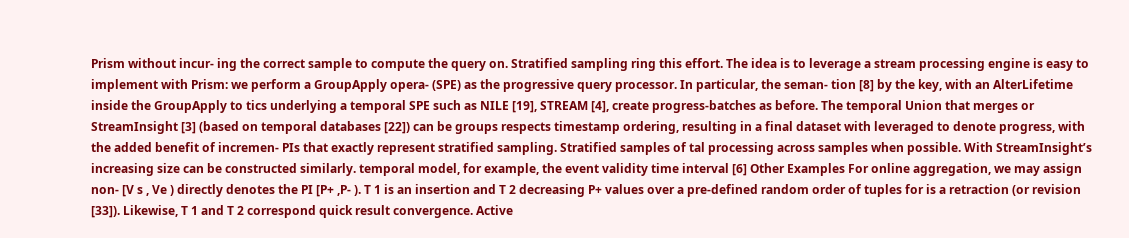Prism without incur- ing the correct sample to compute the query on. Stratified sampling ring this effort. The idea is to leverage a stream processing engine is easy to implement with Prism: we perform a GroupApply opera- (SPE) as the progressive query processor. In particular, the seman- tion [8] by the key, with an AlterLifetime inside the GroupApply to tics underlying a temporal SPE such as NILE [19], STREAM [4], create progress-batches as before. The temporal Union that merges or StreamInsight [3] (based on temporal databases [22]) can be groups respects timestamp ordering, resulting in a final dataset with leveraged to denote progress, with the added benefit of incremen- PIs that exactly represent stratified sampling. Stratified samples of tal processing across samples when possible. With StreamInsight’s increasing size can be constructed similarly. temporal model, for example, the event validity time interval [6] Other Examples For online aggregation, we may assign non- [V s , Ve ) directly denotes the PI [P+ ,P- ). T 1 is an insertion and T 2 decreasing P+ values over a pre-defined random order of tuples for is a retraction (or revision [33]). Likewise, T 1 and T 2 correspond quick result convergence. Active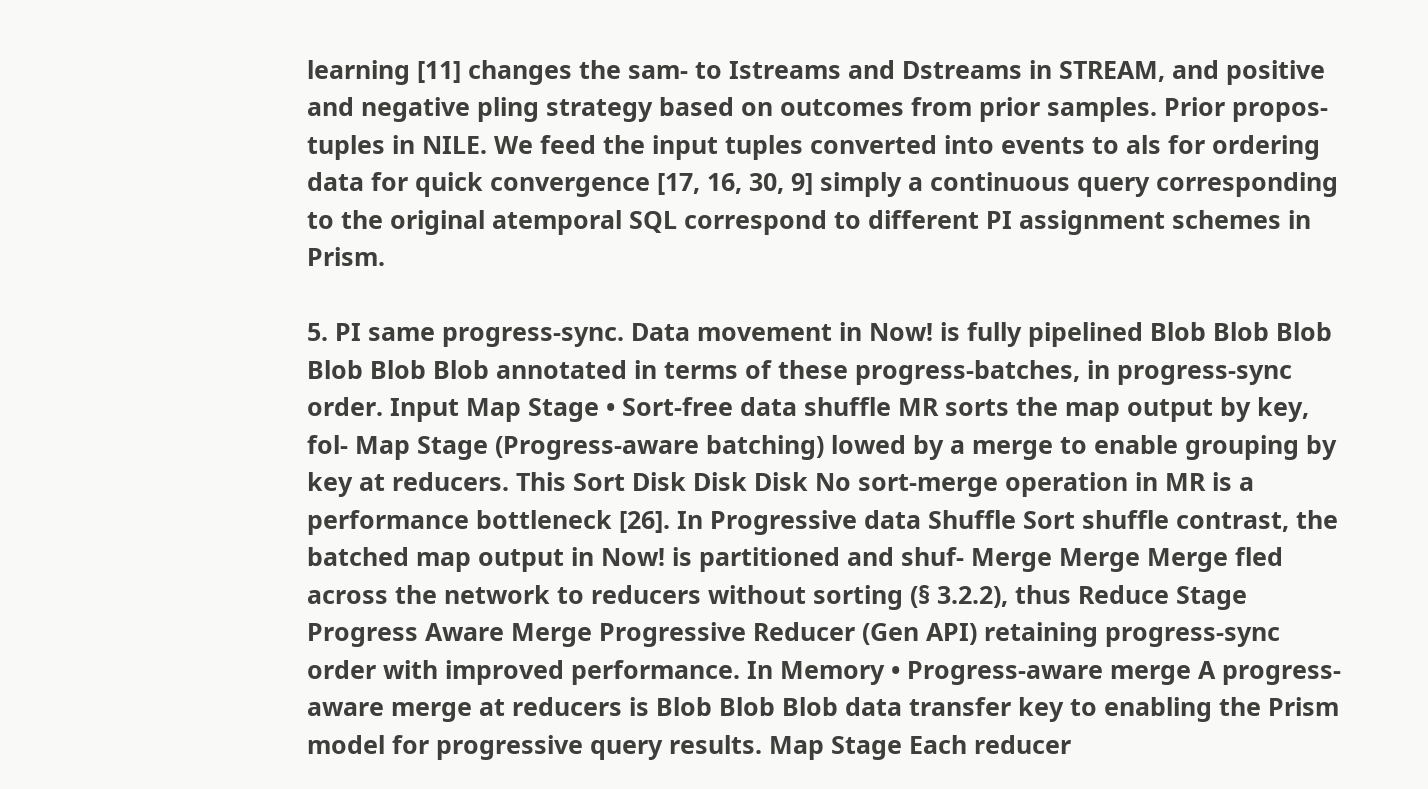learning [11] changes the sam- to Istreams and Dstreams in STREAM, and positive and negative pling strategy based on outcomes from prior samples. Prior propos- tuples in NILE. We feed the input tuples converted into events to als for ordering data for quick convergence [17, 16, 30, 9] simply a continuous query corresponding to the original atemporal SQL correspond to different PI assignment schemes in Prism.

5. PI same progress-sync. Data movement in Now! is fully pipelined Blob Blob Blob Blob Blob Blob annotated in terms of these progress-batches, in progress-sync order. Input Map Stage • Sort-free data shuffle MR sorts the map output by key, fol- Map Stage (Progress-aware batching) lowed by a merge to enable grouping by key at reducers. This Sort Disk Disk Disk No sort-merge operation in MR is a performance bottleneck [26]. In Progressive data Shuffle Sort shuffle contrast, the batched map output in Now! is partitioned and shuf- Merge Merge Merge fled across the network to reducers without sorting (§ 3.2.2), thus Reduce Stage Progress Aware Merge Progressive Reducer (Gen API) retaining progress-sync order with improved performance. In Memory • Progress-aware merge A progress-aware merge at reducers is Blob Blob Blob data transfer key to enabling the Prism model for progressive query results. Map Stage Each reducer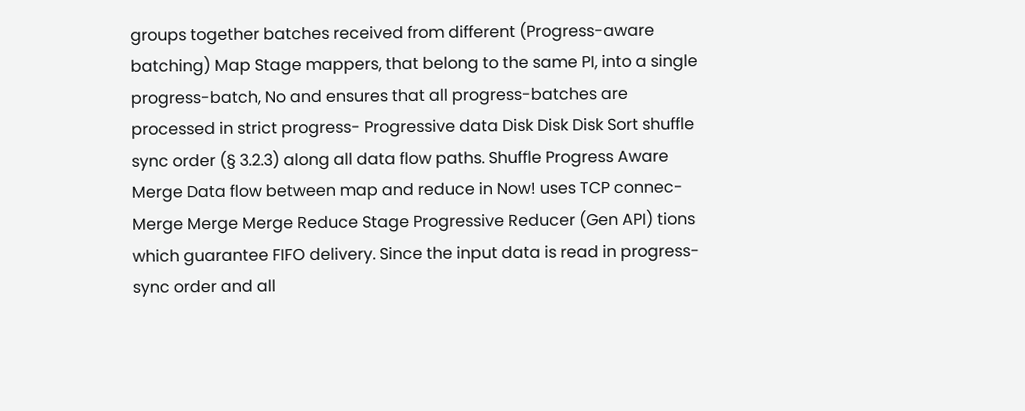groups together batches received from different (Progress-aware batching) Map Stage mappers, that belong to the same PI, into a single progress-batch, No and ensures that all progress-batches are processed in strict progress- Progressive data Disk Disk Disk Sort shuffle sync order (§ 3.2.3) along all data flow paths. Shuffle Progress Aware Merge Data flow between map and reduce in Now! uses TCP connec- Merge Merge Merge Reduce Stage Progressive Reducer (Gen API) tions which guarantee FIFO delivery. Since the input data is read in progress-sync order and all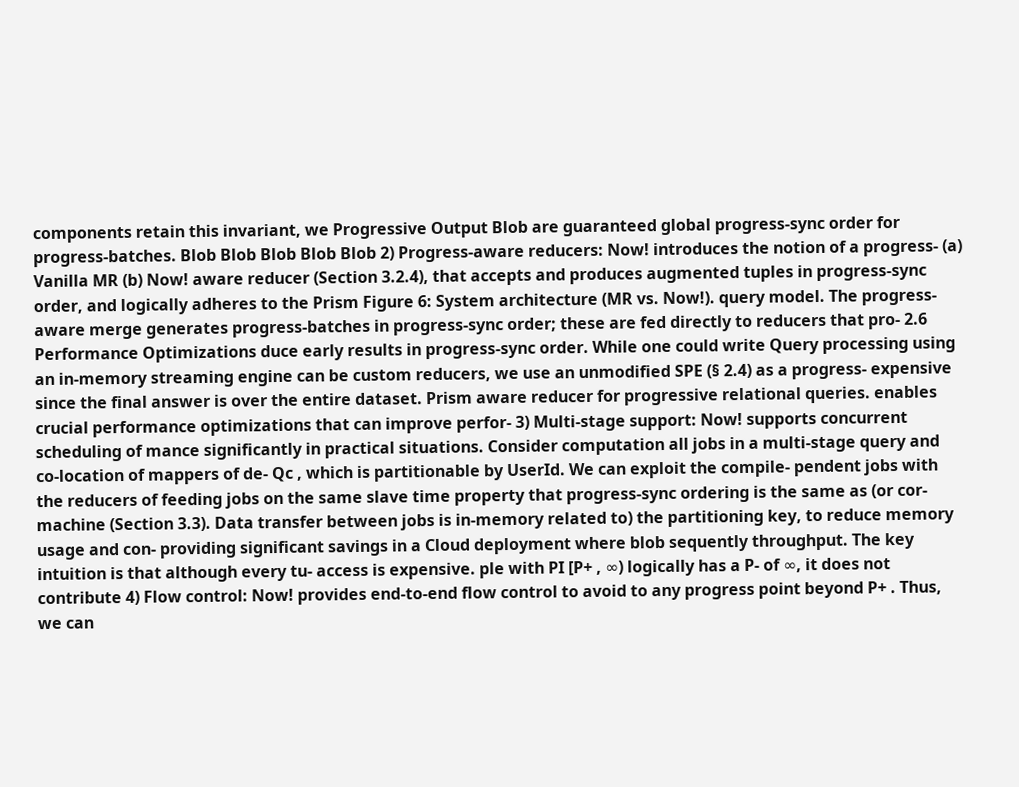components retain this invariant, we Progressive Output Blob are guaranteed global progress-sync order for progress-batches. Blob Blob Blob Blob Blob 2) Progress-aware reducers: Now! introduces the notion of a progress- (a) Vanilla MR (b) Now! aware reducer (Section 3.2.4), that accepts and produces augmented tuples in progress-sync order, and logically adheres to the Prism Figure 6: System architecture (MR vs. Now!). query model. The progress-aware merge generates progress-batches in progress-sync order; these are fed directly to reducers that pro- 2.6 Performance Optimizations duce early results in progress-sync order. While one could write Query processing using an in-memory streaming engine can be custom reducers, we use an unmodified SPE (§ 2.4) as a progress- expensive since the final answer is over the entire dataset. Prism aware reducer for progressive relational queries. enables crucial performance optimizations that can improve perfor- 3) Multi-stage support: Now! supports concurrent scheduling of mance significantly in practical situations. Consider computation all jobs in a multi-stage query and co-location of mappers of de- Qc , which is partitionable by UserId. We can exploit the compile- pendent jobs with the reducers of feeding jobs on the same slave time property that progress-sync ordering is the same as (or cor- machine (Section 3.3). Data transfer between jobs is in-memory related to) the partitioning key, to reduce memory usage and con- providing significant savings in a Cloud deployment where blob sequently throughput. The key intuition is that although every tu- access is expensive. ple with PI [P+ , ∞) logically has a P- of ∞, it does not contribute 4) Flow control: Now! provides end-to-end flow control to avoid to any progress point beyond P+ . Thus, we can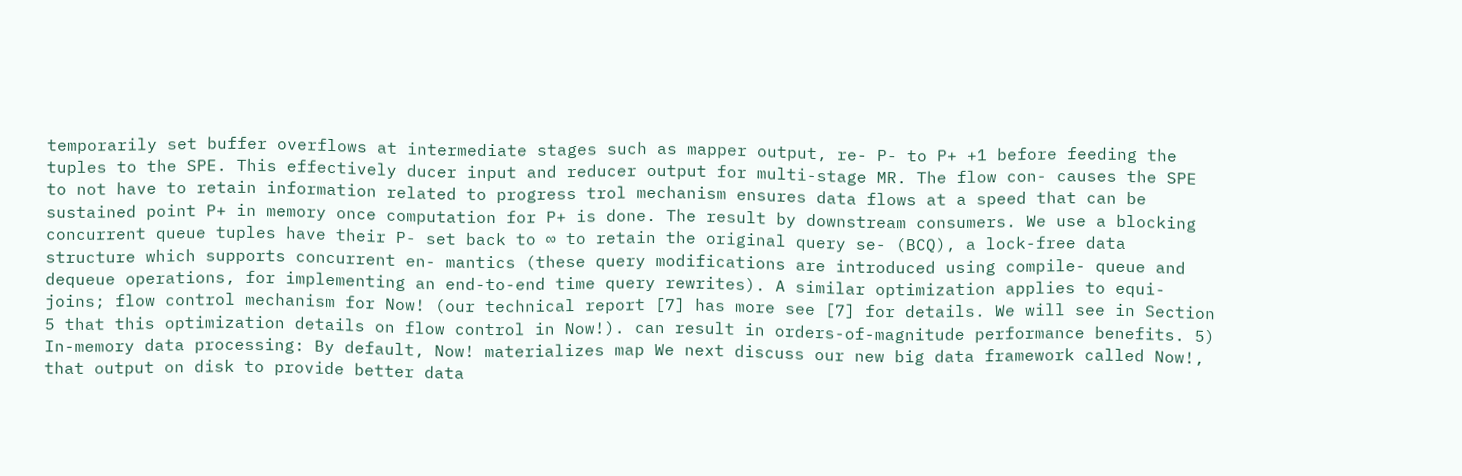temporarily set buffer overflows at intermediate stages such as mapper output, re- P- to P+ +1 before feeding the tuples to the SPE. This effectively ducer input and reducer output for multi-stage MR. The flow con- causes the SPE to not have to retain information related to progress trol mechanism ensures data flows at a speed that can be sustained point P+ in memory once computation for P+ is done. The result by downstream consumers. We use a blocking concurrent queue tuples have their P- set back to ∞ to retain the original query se- (BCQ), a lock-free data structure which supports concurrent en- mantics (these query modifications are introduced using compile- queue and dequeue operations, for implementing an end-to-end time query rewrites). A similar optimization applies to equi-joins; flow control mechanism for Now! (our technical report [7] has more see [7] for details. We will see in Section 5 that this optimization details on flow control in Now!). can result in orders-of-magnitude performance benefits. 5) In-memory data processing: By default, Now! materializes map We next discuss our new big data framework called Now!, that output on disk to provide better data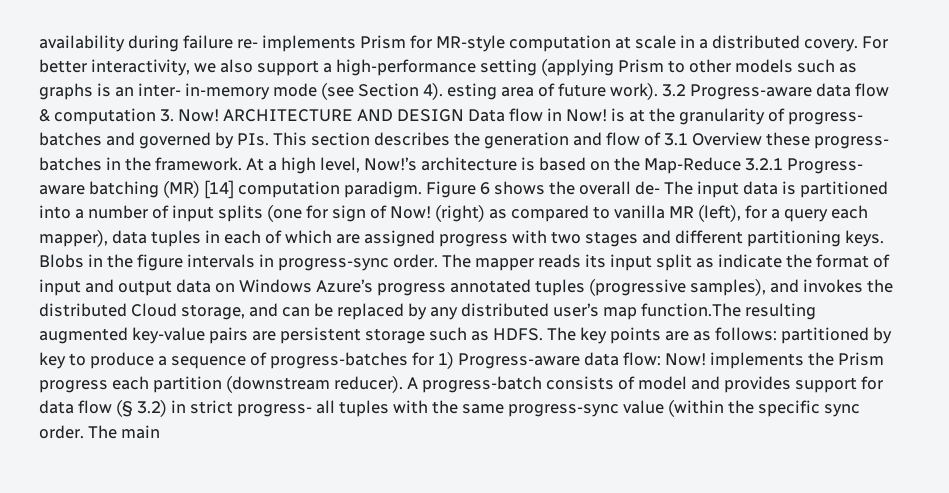availability during failure re- implements Prism for MR-style computation at scale in a distributed covery. For better interactivity, we also support a high-performance setting (applying Prism to other models such as graphs is an inter- in-memory mode (see Section 4). esting area of future work). 3.2 Progress-aware data flow & computation 3. Now! ARCHITECTURE AND DESIGN Data flow in Now! is at the granularity of progress-batches and governed by PIs. This section describes the generation and flow of 3.1 Overview these progress-batches in the framework. At a high level, Now!’s architecture is based on the Map-Reduce 3.2.1 Progress-aware batching (MR) [14] computation paradigm. Figure 6 shows the overall de- The input data is partitioned into a number of input splits (one for sign of Now! (right) as compared to vanilla MR (left), for a query each mapper), data tuples in each of which are assigned progress with two stages and different partitioning keys. Blobs in the figure intervals in progress-sync order. The mapper reads its input split as indicate the format of input and output data on Windows Azure’s progress annotated tuples (progressive samples), and invokes the distributed Cloud storage, and can be replaced by any distributed user’s map function.The resulting augmented key-value pairs are persistent storage such as HDFS. The key points are as follows: partitioned by key to produce a sequence of progress-batches for 1) Progress-aware data flow: Now! implements the Prism progress each partition (downstream reducer). A progress-batch consists of model and provides support for data flow (§ 3.2) in strict progress- all tuples with the same progress-sync value (within the specific sync order. The main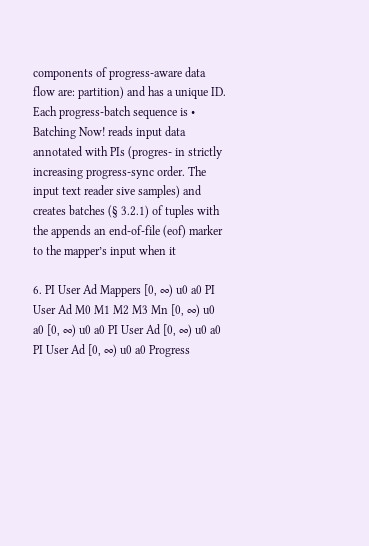components of progress-aware data flow are: partition) and has a unique ID. Each progress-batch sequence is • Batching Now! reads input data annotated with PIs (progres- in strictly increasing progress-sync order. The input text reader sive samples) and creates batches (§ 3.2.1) of tuples with the appends an end-of-file (eof) marker to the mapper’s input when it

6. PI User Ad Mappers [0, ∞) u0 a0 PI User Ad M0 M1 M2 M3 Mn [0, ∞) u0 a0 [0, ∞) u0 a0 PI User Ad [0, ∞) u0 a0 PI User Ad [0, ∞) u0 a0 Progress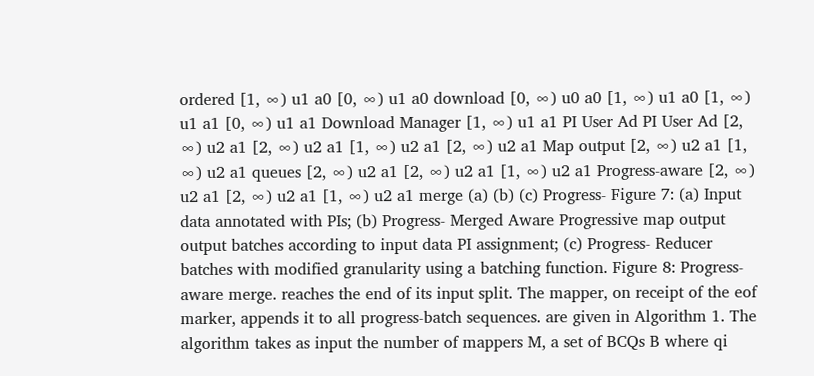ordered [1, ∞) u1 a0 [0, ∞) u1 a0 download [0, ∞) u0 a0 [1, ∞) u1 a0 [1, ∞) u1 a1 [0, ∞) u1 a1 Download Manager [1, ∞) u1 a1 PI User Ad PI User Ad [2, ∞) u2 a1 [2, ∞) u2 a1 [1, ∞) u2 a1 [2, ∞) u2 a1 Map output [2, ∞) u2 a1 [1, ∞) u2 a1 queues [2, ∞) u2 a1 [2, ∞) u2 a1 [1, ∞) u2 a1 Progress-aware [2, ∞) u2 a1 [2, ∞) u2 a1 [1, ∞) u2 a1 merge (a) (b) (c) Progress- Figure 7: (a) Input data annotated with PIs; (b) Progress- Merged Aware Progressive map output output batches according to input data PI assignment; (c) Progress- Reducer batches with modified granularity using a batching function. Figure 8: Progress-aware merge. reaches the end of its input split. The mapper, on receipt of the eof marker, appends it to all progress-batch sequences. are given in Algorithm 1. The algorithm takes as input the number of mappers M, a set of BCQs B where qi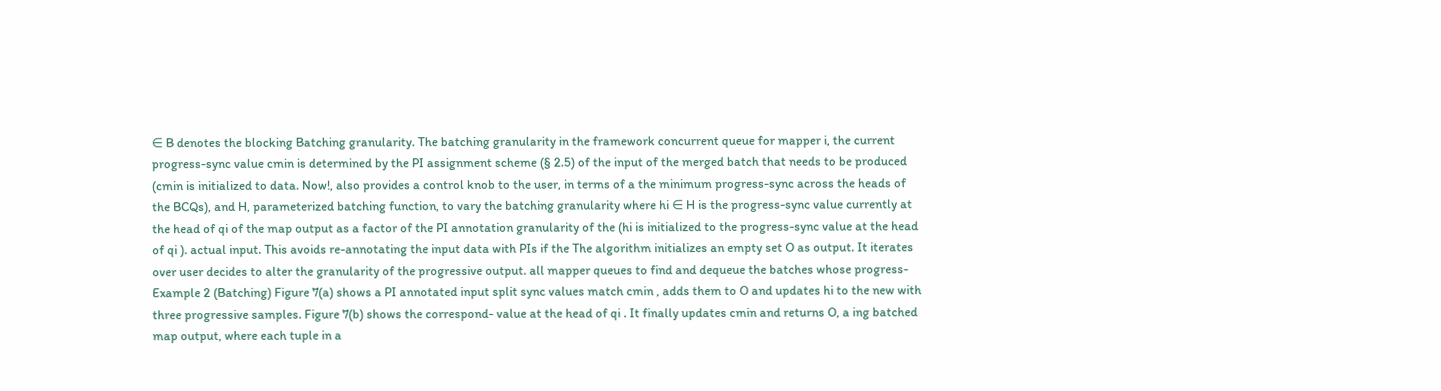∈ B denotes the blocking Batching granularity. The batching granularity in the framework concurrent queue for mapper i, the current progress-sync value cmin is determined by the PI assignment scheme (§ 2.5) of the input of the merged batch that needs to be produced (cmin is initialized to data. Now!, also provides a control knob to the user, in terms of a the minimum progress-sync across the heads of the BCQs), and H, parameterized batching function, to vary the batching granularity where hi ∈ H is the progress-sync value currently at the head of qi of the map output as a factor of the PI annotation granularity of the (hi is initialized to the progress-sync value at the head of qi ). actual input. This avoids re-annotating the input data with PIs if the The algorithm initializes an empty set O as output. It iterates over user decides to alter the granularity of the progressive output. all mapper queues to find and dequeue the batches whose progress- Example 2 (Batching) Figure 7(a) shows a PI annotated input split sync values match cmin , adds them to O and updates hi to the new with three progressive samples. Figure 7(b) shows the correspond- value at the head of qi . It finally updates cmin and returns O, a ing batched map output, where each tuple in a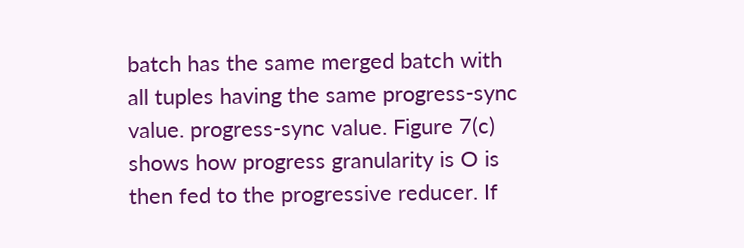batch has the same merged batch with all tuples having the same progress-sync value. progress-sync value. Figure 7(c) shows how progress granularity is O is then fed to the progressive reducer. If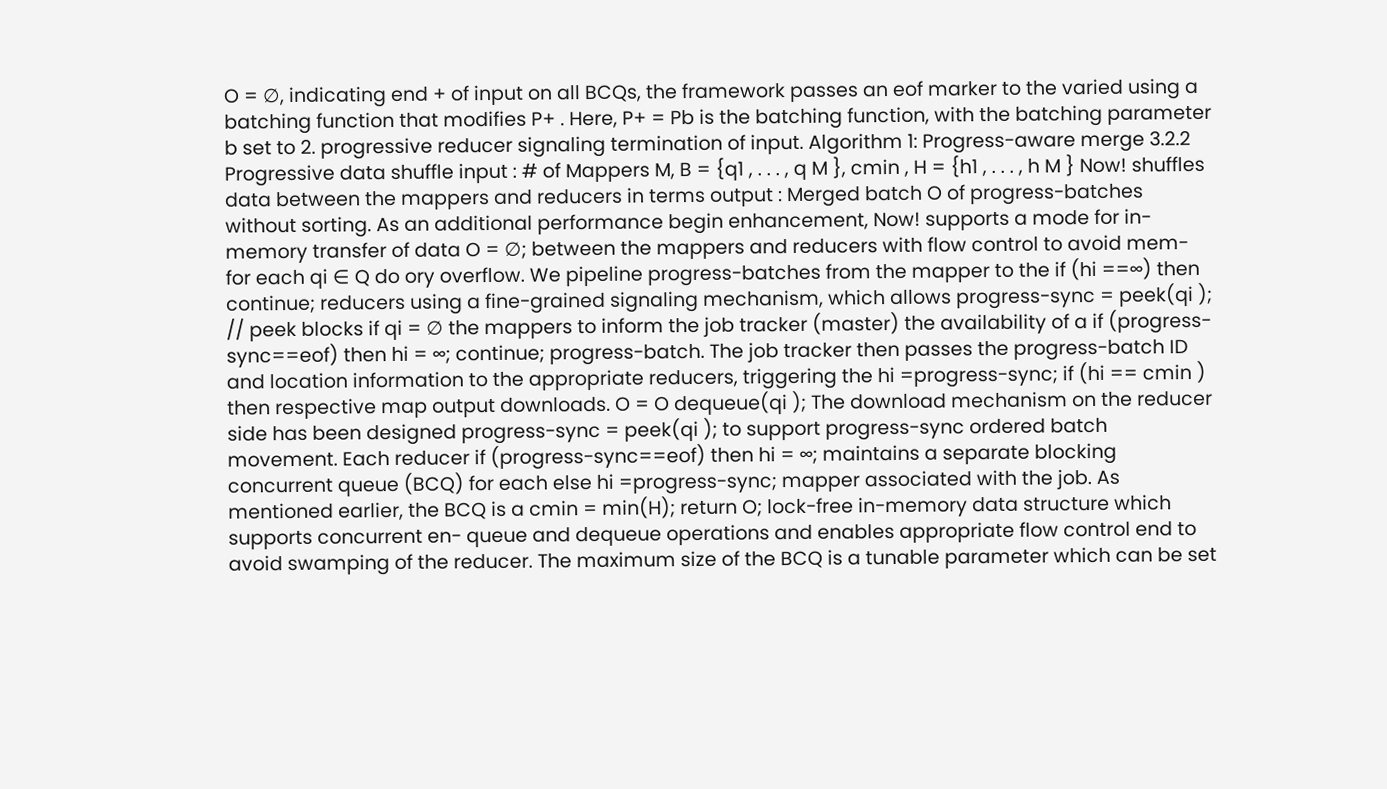O = ∅, indicating end + of input on all BCQs, the framework passes an eof marker to the varied using a batching function that modifies P+ . Here, P+ = Pb is the batching function, with the batching parameter b set to 2. progressive reducer signaling termination of input. Algorithm 1: Progress-aware merge 3.2.2 Progressive data shuffle input : # of Mappers M, B = {q1 , . . . , q M }, cmin , H = {h1 , . . . , h M } Now! shuffles data between the mappers and reducers in terms output : Merged batch O of progress-batches without sorting. As an additional performance begin enhancement, Now! supports a mode for in-memory transfer of data O = ∅; between the mappers and reducers with flow control to avoid mem- for each qi ∈ Q do ory overflow. We pipeline progress-batches from the mapper to the if (hi ==∞) then continue; reducers using a fine-grained signaling mechanism, which allows progress-sync = peek(qi ); // peek blocks if qi = ∅ the mappers to inform the job tracker (master) the availability of a if (progress-sync==eof) then hi = ∞; continue; progress-batch. The job tracker then passes the progress-batch ID and location information to the appropriate reducers, triggering the hi =progress-sync; if (hi == cmin ) then respective map output downloads. O = O dequeue(qi ); The download mechanism on the reducer side has been designed progress-sync = peek(qi ); to support progress-sync ordered batch movement. Each reducer if (progress-sync==eof) then hi = ∞; maintains a separate blocking concurrent queue (BCQ) for each else hi =progress-sync; mapper associated with the job. As mentioned earlier, the BCQ is a cmin = min(H); return O; lock-free in-memory data structure which supports concurrent en- queue and dequeue operations and enables appropriate flow control end to avoid swamping of the reducer. The maximum size of the BCQ is a tunable parameter which can be set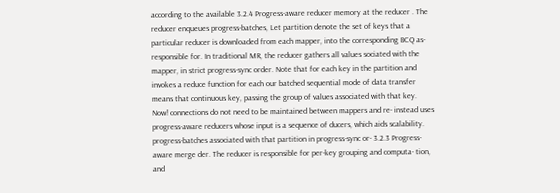according to the available 3.2.4 Progress-aware reducer memory at the reducer . The reducer enqueues progress-batches, Let partition denote the set of keys that a particular reducer is downloaded from each mapper, into the corresponding BCQ as- responsible for. In traditional MR, the reducer gathers all values sociated with the mapper, in strict progress-sync order. Note that for each key in the partition and invokes a reduce function for each our batched sequential mode of data transfer means that continuous key, passing the group of values associated with that key. Now! connections do not need to be maintained between mappers and re- instead uses progress-aware reducers whose input is a sequence of ducers, which aids scalability. progress-batches associated with that partition in progress-sync or- 3.2.3 Progress-aware merge der. The reducer is responsible for per-key grouping and computa- tion, and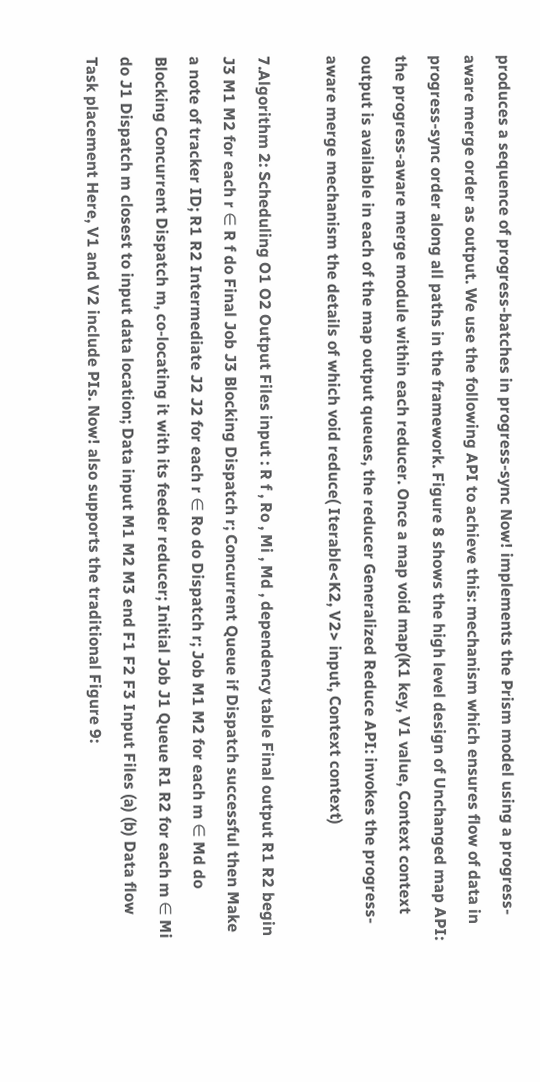produces a sequence of progress-batches in progress-sync Now! implements the Prism model using a progress-aware merge order as output. We use the following API to achieve this: mechanism which ensures flow of data in progress-sync order along all paths in the framework. Figure 8 shows the high level design of Unchanged map API: the progress-aware merge module within each reducer. Once a map void map(K1 key, V1 value, Context context output is available in each of the map output queues, the reducer Generalized Reduce API: invokes the progress-aware merge mechanism the details of which void reduce( Iterable<K2, V2> input, Context context)

7.Algorithm 2: Scheduling O1 O2 Output Files input : R f , Ro , Mi , Md , dependency table Final output R1 R2 begin J3 M1 M2 for each r ∈ R f do Final Job J3 Blocking Dispatch r; Concurrent Queue if Dispatch successful then Make a note of tracker ID; R1 R2 Intermediate J2 J2 for each r ∈ Ro do Dispatch r; Job M1 M2 for each m ∈ Md do Blocking Concurrent Dispatch m, co-locating it with its feeder reducer; Initial Job J1 Queue R1 R2 for each m ∈ Mi do J1 Dispatch m closest to input data location; Data input M1 M2 M3 end F1 F2 F3 Input Files (a) (b) Data flow Task placement Here, V1 and V2 include PIs. Now! also supports the traditional Figure 9: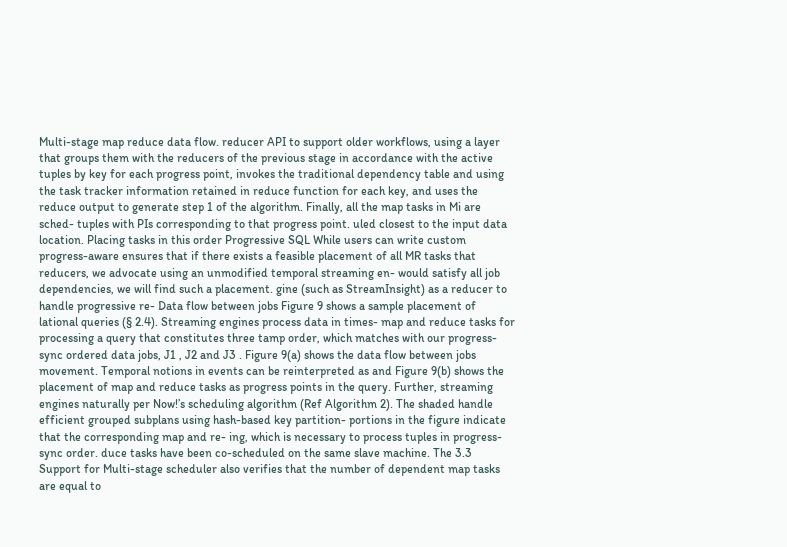Multi-stage map reduce data flow. reducer API to support older workflows, using a layer that groups them with the reducers of the previous stage in accordance with the active tuples by key for each progress point, invokes the traditional dependency table and using the task tracker information retained in reduce function for each key, and uses the reduce output to generate step 1 of the algorithm. Finally, all the map tasks in Mi are sched- tuples with PIs corresponding to that progress point. uled closest to the input data location. Placing tasks in this order Progressive SQL While users can write custom progress-aware ensures that if there exists a feasible placement of all MR tasks that reducers, we advocate using an unmodified temporal streaming en- would satisfy all job dependencies, we will find such a placement. gine (such as StreamInsight) as a reducer to handle progressive re- Data flow between jobs Figure 9 shows a sample placement of lational queries (§ 2.4). Streaming engines process data in times- map and reduce tasks for processing a query that constitutes three tamp order, which matches with our progress-sync ordered data jobs, J1 , J2 and J3 . Figure 9(a) shows the data flow between jobs movement. Temporal notions in events can be reinterpreted as and Figure 9(b) shows the placement of map and reduce tasks as progress points in the query. Further, streaming engines naturally per Now!’s scheduling algorithm (Ref Algorithm 2). The shaded handle efficient grouped subplans using hash-based key partition- portions in the figure indicate that the corresponding map and re- ing, which is necessary to process tuples in progress-sync order. duce tasks have been co-scheduled on the same slave machine. The 3.3 Support for Multi-stage scheduler also verifies that the number of dependent map tasks are equal to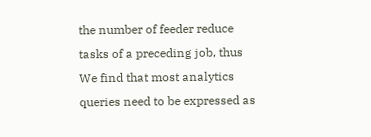the number of feeder reduce tasks of a preceding job, thus We find that most analytics queries need to be expressed as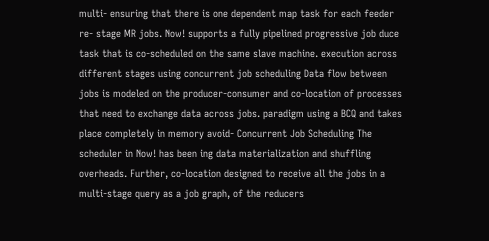multi- ensuring that there is one dependent map task for each feeder re- stage MR jobs. Now! supports a fully pipelined progressive job duce task that is co-scheduled on the same slave machine. execution across different stages using concurrent job scheduling Data flow between jobs is modeled on the producer-consumer and co-location of processes that need to exchange data across jobs. paradigm using a BCQ and takes place completely in memory avoid- Concurrent Job Scheduling The scheduler in Now! has been ing data materialization and shuffling overheads. Further, co-location designed to receive all the jobs in a multi-stage query as a job graph, of the reducers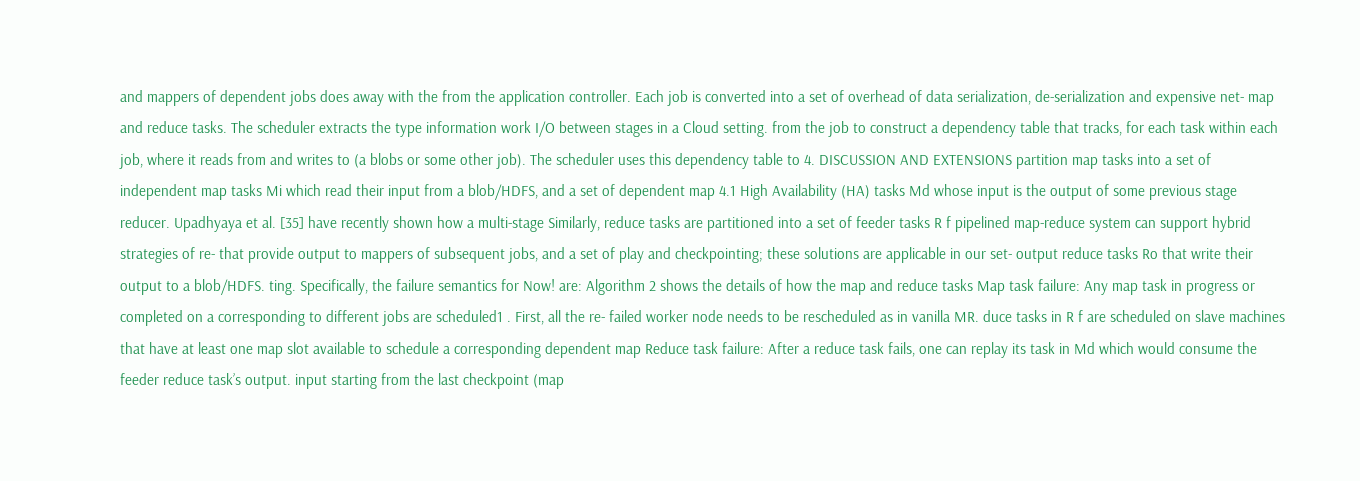and mappers of dependent jobs does away with the from the application controller. Each job is converted into a set of overhead of data serialization, de-serialization and expensive net- map and reduce tasks. The scheduler extracts the type information work I/O between stages in a Cloud setting. from the job to construct a dependency table that tracks, for each task within each job, where it reads from and writes to (a blobs or some other job). The scheduler uses this dependency table to 4. DISCUSSION AND EXTENSIONS partition map tasks into a set of independent map tasks Mi which read their input from a blob/HDFS, and a set of dependent map 4.1 High Availability (HA) tasks Md whose input is the output of some previous stage reducer. Upadhyaya et al. [35] have recently shown how a multi-stage Similarly, reduce tasks are partitioned into a set of feeder tasks R f pipelined map-reduce system can support hybrid strategies of re- that provide output to mappers of subsequent jobs, and a set of play and checkpointing; these solutions are applicable in our set- output reduce tasks Ro that write their output to a blob/HDFS. ting. Specifically, the failure semantics for Now! are: Algorithm 2 shows the details of how the map and reduce tasks Map task failure: Any map task in progress or completed on a corresponding to different jobs are scheduled1 . First, all the re- failed worker node needs to be rescheduled as in vanilla MR. duce tasks in R f are scheduled on slave machines that have at least one map slot available to schedule a corresponding dependent map Reduce task failure: After a reduce task fails, one can replay its task in Md which would consume the feeder reduce task’s output. input starting from the last checkpoint (map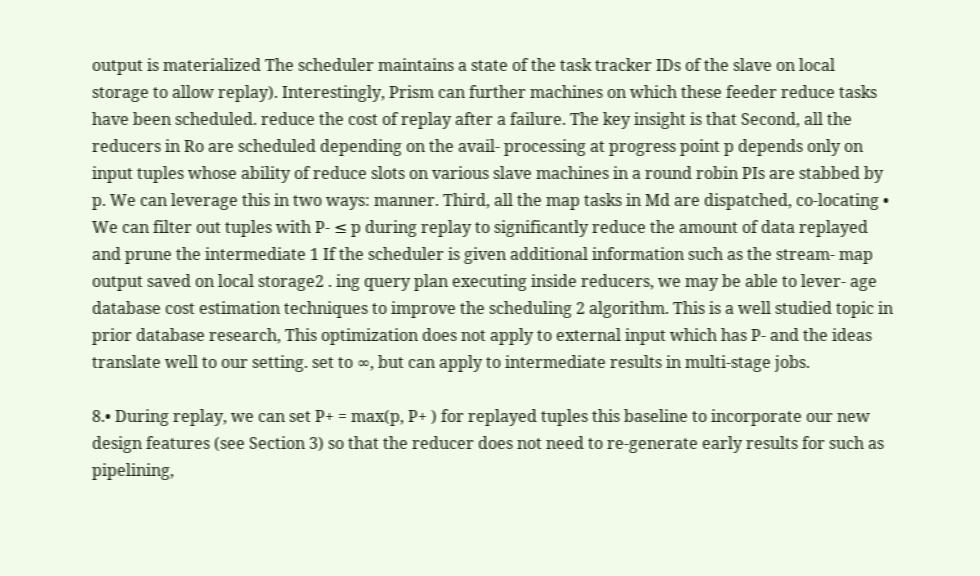output is materialized The scheduler maintains a state of the task tracker IDs of the slave on local storage to allow replay). Interestingly, Prism can further machines on which these feeder reduce tasks have been scheduled. reduce the cost of replay after a failure. The key insight is that Second, all the reducers in Ro are scheduled depending on the avail- processing at progress point p depends only on input tuples whose ability of reduce slots on various slave machines in a round robin PIs are stabbed by p. We can leverage this in two ways: manner. Third, all the map tasks in Md are dispatched, co-locating • We can filter out tuples with P- ≤ p during replay to significantly reduce the amount of data replayed and prune the intermediate 1 If the scheduler is given additional information such as the stream- map output saved on local storage2 . ing query plan executing inside reducers, we may be able to lever- age database cost estimation techniques to improve the scheduling 2 algorithm. This is a well studied topic in prior database research, This optimization does not apply to external input which has P- and the ideas translate well to our setting. set to ∞, but can apply to intermediate results in multi-stage jobs.

8.• During replay, we can set P+ = max(p, P+ ) for replayed tuples this baseline to incorporate our new design features (see Section 3) so that the reducer does not need to re-generate early results for such as pipelining,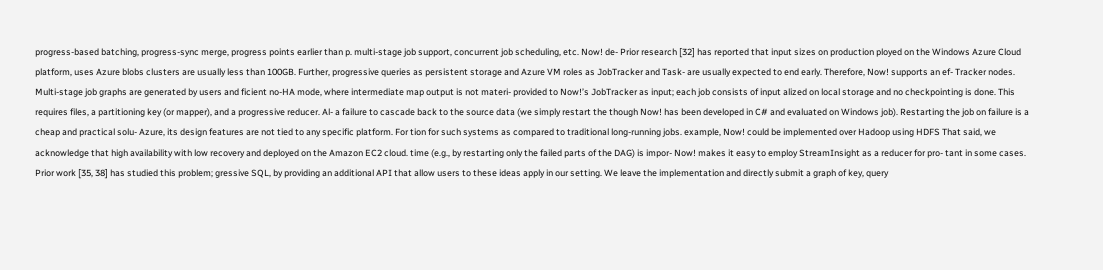progress-based batching, progress-sync merge, progress points earlier than p. multi-stage job support, concurrent job scheduling, etc. Now! de- Prior research [32] has reported that input sizes on production ployed on the Windows Azure Cloud platform, uses Azure blobs clusters are usually less than 100GB. Further, progressive queries as persistent storage and Azure VM roles as JobTracker and Task- are usually expected to end early. Therefore, Now! supports an ef- Tracker nodes. Multi-stage job graphs are generated by users and ficient no-HA mode, where intermediate map output is not materi- provided to Now!’s JobTracker as input; each job consists of input alized on local storage and no checkpointing is done. This requires files, a partitioning key (or mapper), and a progressive reducer. Al- a failure to cascade back to the source data (we simply restart the though Now! has been developed in C# and evaluated on Windows job). Restarting the job on failure is a cheap and practical solu- Azure, its design features are not tied to any specific platform. For tion for such systems as compared to traditional long-running jobs. example, Now! could be implemented over Hadoop using HDFS That said, we acknowledge that high availability with low recovery and deployed on the Amazon EC2 cloud. time (e.g., by restarting only the failed parts of the DAG) is impor- Now! makes it easy to employ StreamInsight as a reducer for pro- tant in some cases. Prior work [35, 38] has studied this problem; gressive SQL, by providing an additional API that allow users to these ideas apply in our setting. We leave the implementation and directly submit a graph of key, query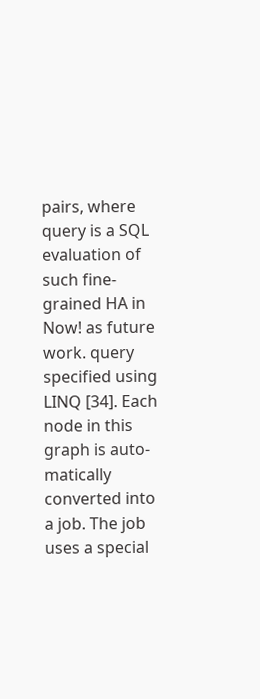pairs, where query is a SQL evaluation of such fine-grained HA in Now! as future work. query specified using LINQ [34]. Each node in this graph is auto- matically converted into a job. The job uses a special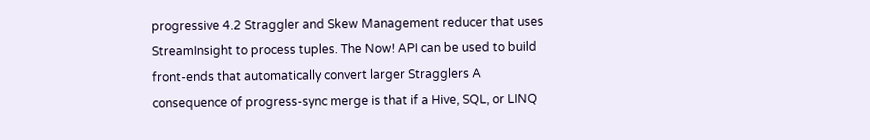progressive 4.2 Straggler and Skew Management reducer that uses StreamInsight to process tuples. The Now! API can be used to build front-ends that automatically convert larger Stragglers A consequence of progress-sync merge is that if a Hive, SQL, or LINQ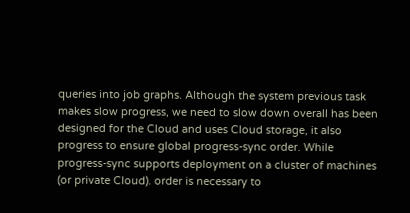queries into job graphs. Although the system previous task makes slow progress, we need to slow down overall has been designed for the Cloud and uses Cloud storage, it also progress to ensure global progress-sync order. While progress-sync supports deployment on a cluster of machines (or private Cloud). order is necessary to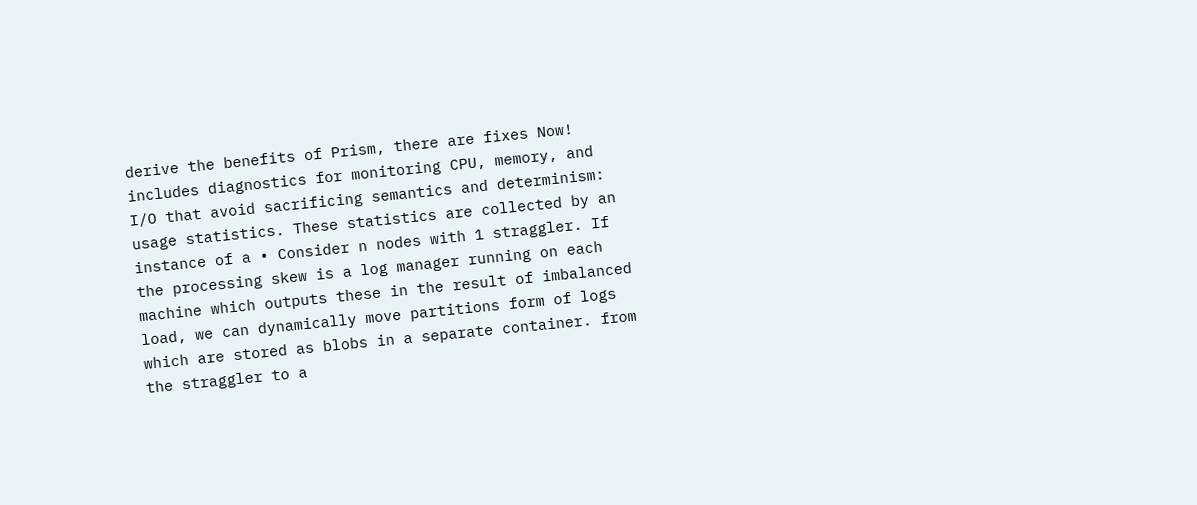derive the benefits of Prism, there are fixes Now! includes diagnostics for monitoring CPU, memory, and I/O that avoid sacrificing semantics and determinism: usage statistics. These statistics are collected by an instance of a • Consider n nodes with 1 straggler. If the processing skew is a log manager running on each machine which outputs these in the result of imbalanced load, we can dynamically move partitions form of logs which are stored as blobs in a separate container. from the straggler to a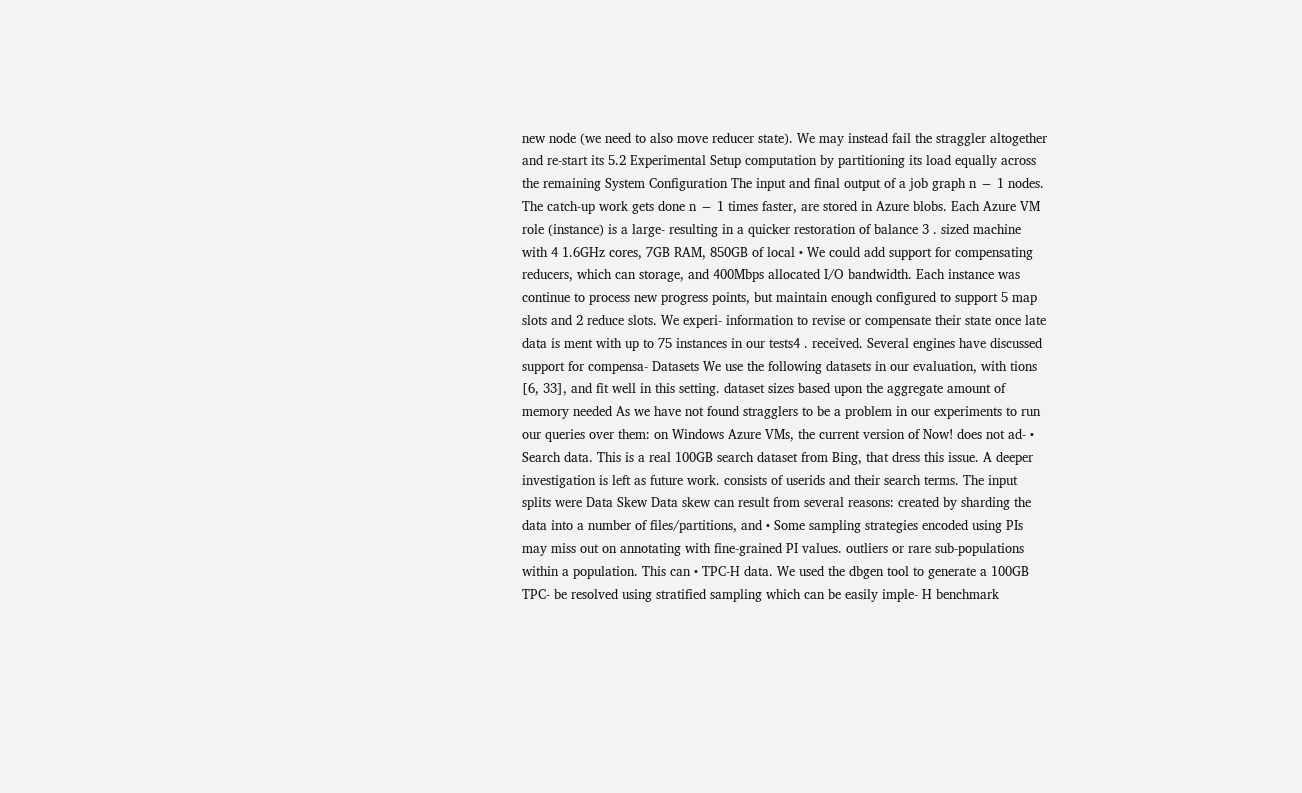new node (we need to also move reducer state). We may instead fail the straggler altogether and re-start its 5.2 Experimental Setup computation by partitioning its load equally across the remaining System Configuration The input and final output of a job graph n − 1 nodes. The catch-up work gets done n − 1 times faster, are stored in Azure blobs. Each Azure VM role (instance) is a large- resulting in a quicker restoration of balance 3 . sized machine with 4 1.6GHz cores, 7GB RAM, 850GB of local • We could add support for compensating reducers, which can storage, and 400Mbps allocated I/O bandwidth. Each instance was continue to process new progress points, but maintain enough configured to support 5 map slots and 2 reduce slots. We experi- information to revise or compensate their state once late data is ment with up to 75 instances in our tests4 . received. Several engines have discussed support for compensa- Datasets We use the following datasets in our evaluation, with tions [6, 33], and fit well in this setting. dataset sizes based upon the aggregate amount of memory needed As we have not found stragglers to be a problem in our experiments to run our queries over them: on Windows Azure VMs, the current version of Now! does not ad- • Search data. This is a real 100GB search dataset from Bing, that dress this issue. A deeper investigation is left as future work. consists of userids and their search terms. The input splits were Data Skew Data skew can result from several reasons: created by sharding the data into a number of files/partitions, and • Some sampling strategies encoded using PIs may miss out on annotating with fine-grained PI values. outliers or rare sub-populations within a population. This can • TPC-H data. We used the dbgen tool to generate a 100GB TPC- be resolved using stratified sampling which can be easily imple- H benchmark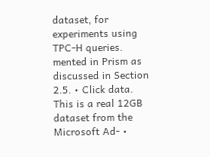dataset, for experiments using TPC-H queries. mented in Prism as discussed in Section 2.5. • Click data. This is a real 12GB dataset from the Microsoft Ad- •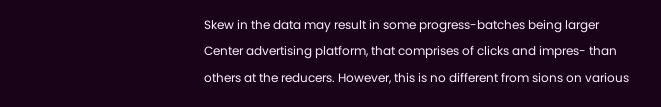Skew in the data may result in some progress-batches being larger Center advertising platform, that comprises of clicks and impres- than others at the reducers. However, this is no different from sions on various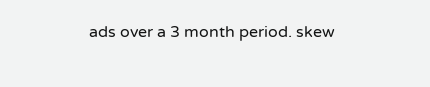ads over a 3 month period. skew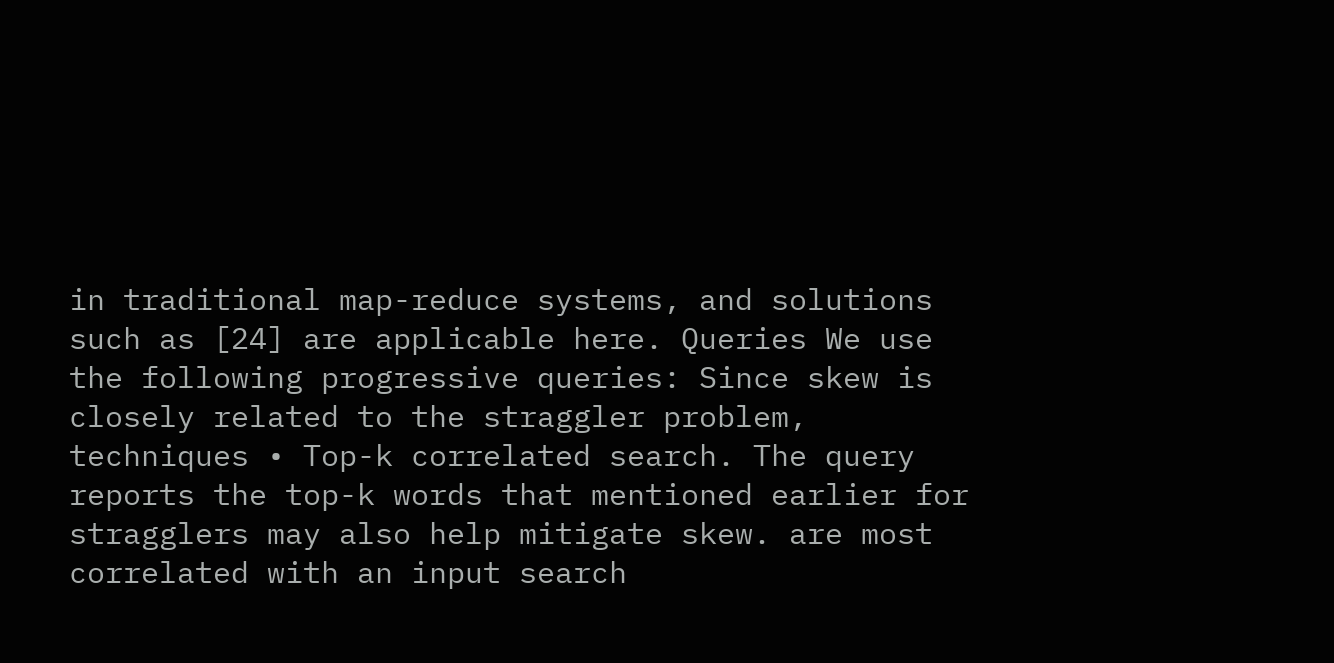in traditional map-reduce systems, and solutions such as [24] are applicable here. Queries We use the following progressive queries: Since skew is closely related to the straggler problem, techniques • Top-k correlated search. The query reports the top-k words that mentioned earlier for stragglers may also help mitigate skew. are most correlated with an input search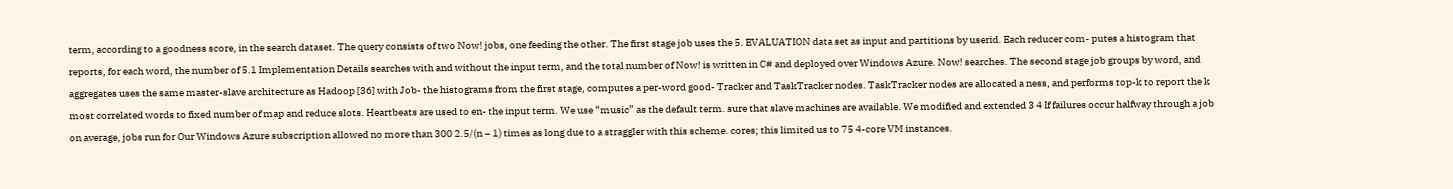term, according to a goodness score, in the search dataset. The query consists of two Now! jobs, one feeding the other. The first stage job uses the 5. EVALUATION data set as input and partitions by userid. Each reducer com- putes a histogram that reports, for each word, the number of 5.1 Implementation Details searches with and without the input term, and the total number of Now! is written in C# and deployed over Windows Azure. Now! searches. The second stage job groups by word, and aggregates uses the same master-slave architecture as Hadoop [36] with Job- the histograms from the first stage, computes a per-word good- Tracker and TaskTracker nodes. TaskTracker nodes are allocated a ness, and performs top-k to report the k most correlated words to fixed number of map and reduce slots. Heartbeats are used to en- the input term. We use “music” as the default term. sure that slave machines are available. We modified and extended 3 4 If failures occur halfway through a job on average, jobs run for Our Windows Azure subscription allowed no more than 300 2.5/(n − 1) times as long due to a straggler with this scheme. cores; this limited us to 75 4-core VM instances.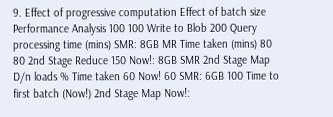9. Effect of progressive computation Effect of batch size Performance Analysis 100 100 Write to Blob 200 Query processing time (mins) SMR: 8GB MR Time taken (mins) 80 80 2nd Stage Reduce 150 Now!: 8GB SMR 2nd Stage Map D/n loads % Time taken 60 Now! 60 SMR: 6GB 100 Time to first batch (Now!) 2nd Stage Map Now!: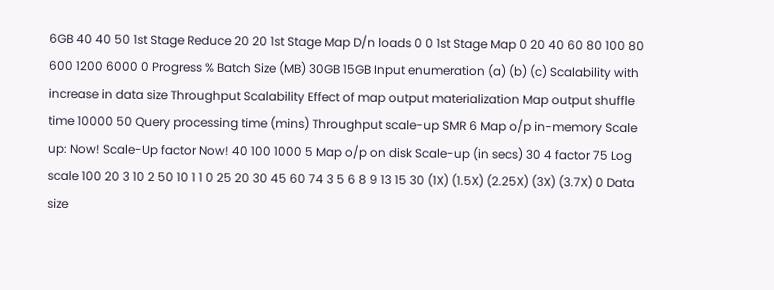6GB 40 40 50 1st Stage Reduce 20 20 1st Stage Map D/n loads 0 0 1st Stage Map 0 20 40 60 80 100 80 600 1200 6000 0 Progress % Batch Size (MB) 30GB 15GB Input enumeration (a) (b) (c) Scalability with increase in data size Throughput Scalability Effect of map output materialization Map output shuffle time 10000 50 Query processing time (mins) Throughput scale-up SMR 6 Map o/p in-memory Scale up: Now! Scale-Up factor Now! 40 100 1000 5 Map o/p on disk Scale-up (in secs) 30 4 factor 75 Log scale 100 20 3 10 2 50 10 1 1 0 25 20 30 45 60 74 3 5 6 8 9 13 15 30 (1X) (1.5X) (2.25X) (3X) (3.7X) 0 Data size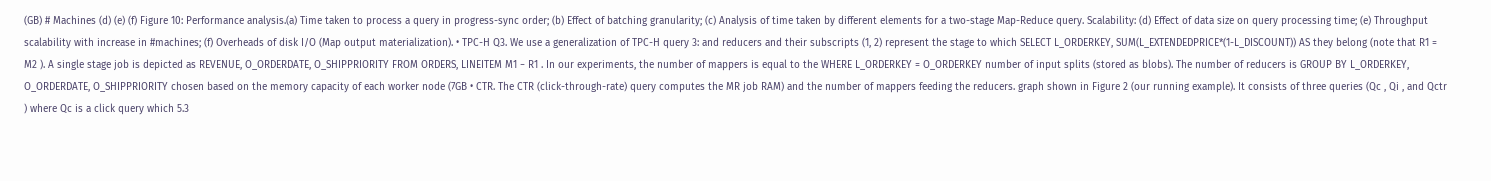(GB) # Machines (d) (e) (f) Figure 10: Performance analysis.(a) Time taken to process a query in progress-sync order; (b) Effect of batching granularity; (c) Analysis of time taken by different elements for a two-stage Map-Reduce query. Scalability: (d) Effect of data size on query processing time; (e) Throughput scalability with increase in #machines; (f) Overheads of disk I/O (Map output materialization). • TPC-H Q3. We use a generalization of TPC-H query 3: and reducers and their subscripts (1, 2) represent the stage to which SELECT L_ORDERKEY, SUM(L_EXTENDEDPRICE*(1-L_DISCOUNT)) AS they belong (note that R1 = M2 ). A single stage job is depicted as REVENUE, O_ORDERDATE, O_SHIPPRIORITY FROM ORDERS, LINEITEM M1 − R1 . In our experiments, the number of mappers is equal to the WHERE L_ORDERKEY = O_ORDERKEY number of input splits (stored as blobs). The number of reducers is GROUP BY L_ORDERKEY, O_ORDERDATE, O_SHIPPRIORITY chosen based on the memory capacity of each worker node (7GB • CTR. The CTR (click-through-rate) query computes the MR job RAM) and the number of mappers feeding the reducers. graph shown in Figure 2 (our running example). It consists of three queries (Qc , Qi , and Qctr ) where Qc is a click query which 5.3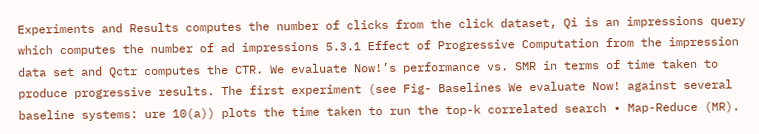Experiments and Results computes the number of clicks from the click dataset, Qi is an impressions query which computes the number of ad impressions 5.3.1 Effect of Progressive Computation from the impression data set and Qctr computes the CTR. We evaluate Now!’s performance vs. SMR in terms of time taken to produce progressive results. The first experiment (see Fig- Baselines We evaluate Now! against several baseline systems: ure 10(a)) plots the time taken to run the top-k correlated search • Map-Reduce (MR).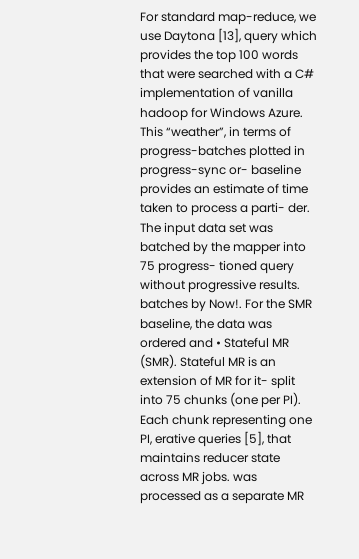For standard map-reduce, we use Daytona [13], query which provides the top 100 words that were searched with a C# implementation of vanilla hadoop for Windows Azure. This “weather”, in terms of progress-batches plotted in progress-sync or- baseline provides an estimate of time taken to process a parti- der. The input data set was batched by the mapper into 75 progress- tioned query without progressive results. batches by Now!. For the SMR baseline, the data was ordered and • Stateful MR (SMR). Stateful MR is an extension of MR for it- split into 75 chunks (one per PI). Each chunk representing one PI, erative queries [5], that maintains reducer state across MR jobs. was processed as a separate MR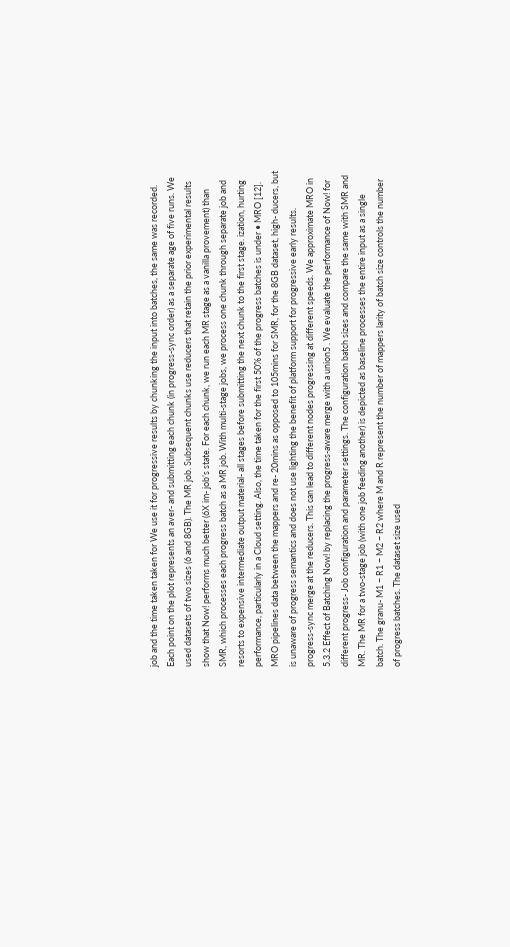job and the time taken taken for We use it for progressive results by chunking the input into batches, the same was recorded. Each point on the plot represents an aver- and submitting each chunk (in progress-sync order) as a separate age of five runs. We used datasets of two sizes (6 and 8GB). The MR job. Subsequent chunks use reducers that retain the prior experimental results show that Now! performs much better (6X im- job’s state. For each chunk, we run each MR stage as a vanilla provement) than SMR, which processes each progress batch as a MR job. With multi-stage jobs, we process one chunk through separate job and resorts to expensive intermediate output material- all stages before submitting the next chunk to the first stage. ization, hurting performance, particularly in a Cloud setting. Also, the time taken for the first 50% of the progress batches is under • MRO [12]. MRO pipelines data between the mappers and re- 20mins as opposed to 105mins for SMR, for the 8GB dataset, high- ducers, but is unaware of progress semantics and does not use lighting the benefit of platform support for progressive early results. progress-sync merge at the reducers. This can lead to different nodes progressing at different speeds. We approximate MRO in 5.3.2 Effect of Batching Now! by replacing the progress-aware merge with a union5 . We evaluate the performance of Now! for different progress- Job configuration and parameter settings. The configuration batch sizes and compare the same with SMR and MR. The MR for a two-stage job (with one job feeding another) is depicted as baseline processes the entire input as a single batch. The granu- M1 − R1 − M2 − R2 where M and R represent the number of mappers larity of batch size controls the number of progress batches. The dataset size used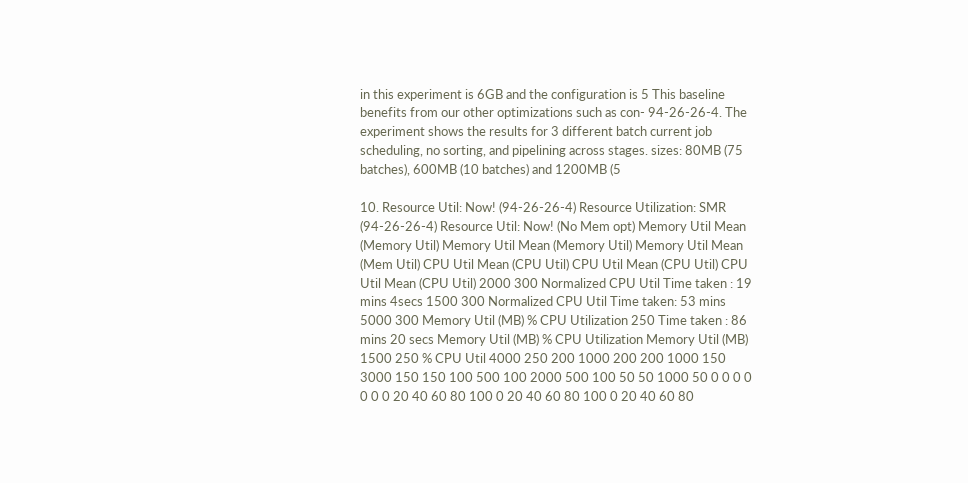in this experiment is 6GB and the configuration is 5 This baseline benefits from our other optimizations such as con- 94-26-26-4. The experiment shows the results for 3 different batch current job scheduling, no sorting, and pipelining across stages. sizes: 80MB (75 batches), 600MB (10 batches) and 1200MB (5

10. Resource Util: Now! (94-26-26-4) Resource Utilization: SMR (94-26-26-4) Resource Util: Now! (No Mem opt) Memory Util Mean (Memory Util) Memory Util Mean (Memory Util) Memory Util Mean (Mem Util) CPU Util Mean (CPU Util) CPU Util Mean (CPU Util) CPU Util Mean (CPU Util) 2000 300 Normalized CPU Util Time taken : 19 mins 4secs 1500 300 Normalized CPU Util Time taken: 53 mins 5000 300 Memory Util (MB) % CPU Utilization 250 Time taken : 86 mins 20 secs Memory Util (MB) % CPU Utilization Memory Util (MB) 1500 250 % CPU Util 4000 250 200 1000 200 200 1000 150 3000 150 150 100 500 100 2000 500 100 50 50 1000 50 0 0 0 0 0 0 0 20 40 60 80 100 0 20 40 60 80 100 0 20 40 60 80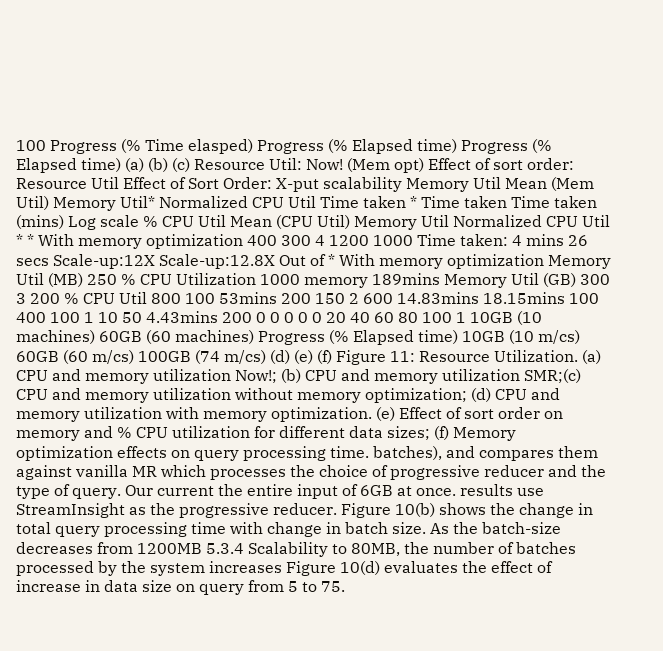100 Progress (% Time elasped) Progress (% Elapsed time) Progress (% Elapsed time) (a) (b) (c) Resource Util: Now! (Mem opt) Effect of sort order: Resource Util Effect of Sort Order: X-put scalability Memory Util Mean (Mem Util) Memory Util* Normalized CPU Util Time taken * Time taken Time taken (mins) Log scale % CPU Util Mean (CPU Util) Memory Util Normalized CPU Util * * With memory optimization 400 300 4 1200 1000 Time taken: 4 mins 26 secs Scale-up:12X Scale-up:12.8X Out of * With memory optimization Memory Util (MB) 250 % CPU Utilization 1000 memory 189mins Memory Util (GB) 300 3 200 % CPU Util 800 100 53mins 200 150 2 600 14.83mins 18.15mins 100 400 100 1 10 50 4.43mins 200 0 0 0 0 0 20 40 60 80 100 1 10GB (10 machines) 60GB (60 machines) Progress (% Elapsed time) 10GB (10 m/cs) 60GB (60 m/cs) 100GB (74 m/cs) (d) (e) (f) Figure 11: Resource Utilization. (a) CPU and memory utilization Now!; (b) CPU and memory utilization SMR;(c) CPU and memory utilization without memory optimization; (d) CPU and memory utilization with memory optimization. (e) Effect of sort order on memory and % CPU utilization for different data sizes; (f) Memory optimization effects on query processing time. batches), and compares them against vanilla MR which processes the choice of progressive reducer and the type of query. Our current the entire input of 6GB at once. results use StreamInsight as the progressive reducer. Figure 10(b) shows the change in total query processing time with change in batch size. As the batch-size decreases from 1200MB 5.3.4 Scalability to 80MB, the number of batches processed by the system increases Figure 10(d) evaluates the effect of increase in data size on query from 5 to 75.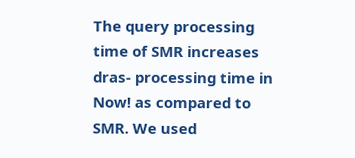The query processing time of SMR increases dras- processing time in Now! as compared to SMR. We used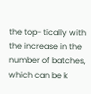the top- tically with the increase in the number of batches, which can be k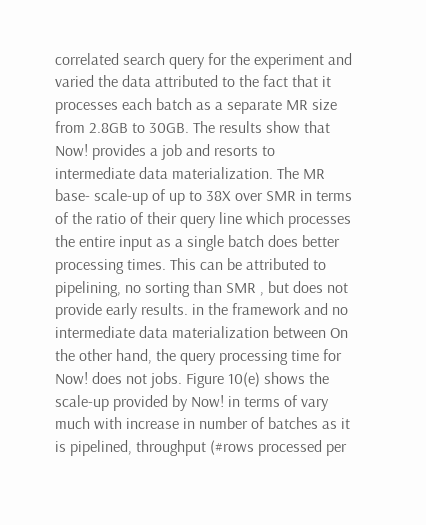correlated search query for the experiment and varied the data attributed to the fact that it processes each batch as a separate MR size from 2.8GB to 30GB. The results show that Now! provides a job and resorts to intermediate data materialization. The MR base- scale-up of up to 38X over SMR in terms of the ratio of their query line which processes the entire input as a single batch does better processing times. This can be attributed to pipelining, no sorting than SMR , but does not provide early results. in the framework and no intermediate data materialization between On the other hand, the query processing time for Now! does not jobs. Figure 10(e) shows the scale-up provided by Now! in terms of vary much with increase in number of batches as it is pipelined, throughput (#rows processed per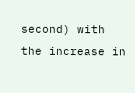second) with the increase in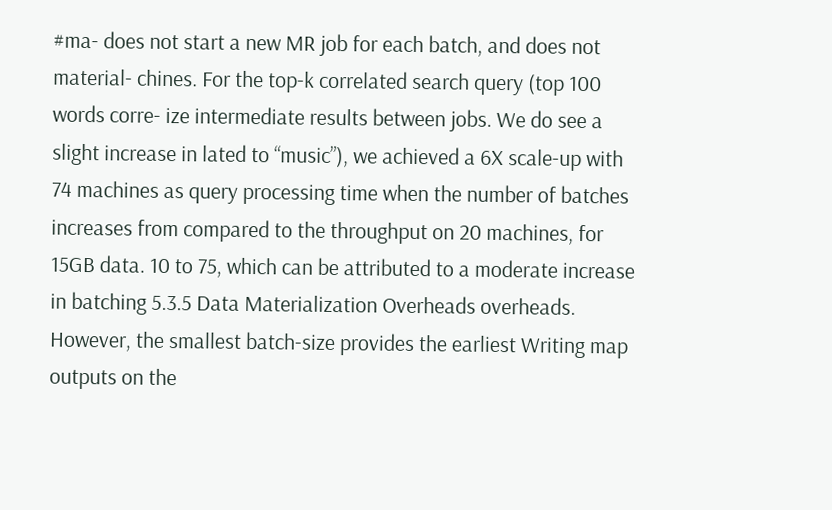#ma- does not start a new MR job for each batch, and does not material- chines. For the top-k correlated search query (top 100 words corre- ize intermediate results between jobs. We do see a slight increase in lated to “music”), we achieved a 6X scale-up with 74 machines as query processing time when the number of batches increases from compared to the throughput on 20 machines, for 15GB data. 10 to 75, which can be attributed to a moderate increase in batching 5.3.5 Data Materialization Overheads overheads. However, the smallest batch-size provides the earliest Writing map outputs on the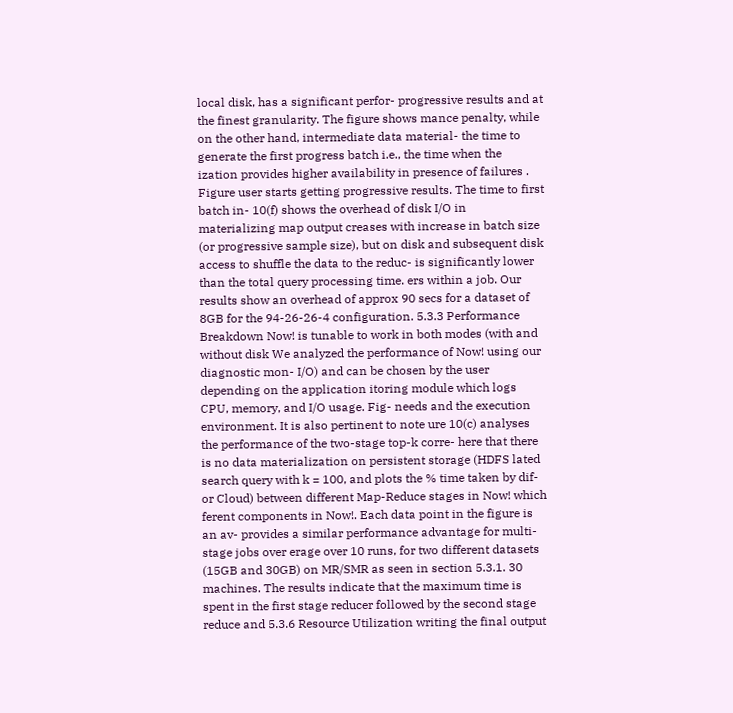local disk, has a significant perfor- progressive results and at the finest granularity. The figure shows mance penalty, while on the other hand, intermediate data material- the time to generate the first progress batch i.e., the time when the ization provides higher availability in presence of failures . Figure user starts getting progressive results. The time to first batch in- 10(f) shows the overhead of disk I/O in materializing map output creases with increase in batch size (or progressive sample size), but on disk and subsequent disk access to shuffle the data to the reduc- is significantly lower than the total query processing time. ers within a job. Our results show an overhead of approx 90 secs for a dataset of 8GB for the 94-26-26-4 configuration. 5.3.3 Performance Breakdown Now! is tunable to work in both modes (with and without disk We analyzed the performance of Now! using our diagnostic mon- I/O) and can be chosen by the user depending on the application itoring module which logs CPU, memory, and I/O usage. Fig- needs and the execution environment. It is also pertinent to note ure 10(c) analyses the performance of the two-stage top-k corre- here that there is no data materialization on persistent storage (HDFS lated search query with k = 100, and plots the % time taken by dif- or Cloud) between different Map-Reduce stages in Now! which ferent components in Now!. Each data point in the figure is an av- provides a similar performance advantage for multi-stage jobs over erage over 10 runs, for two different datasets (15GB and 30GB) on MR/SMR as seen in section 5.3.1. 30 machines. The results indicate that the maximum time is spent in the first stage reducer followed by the second stage reduce and 5.3.6 Resource Utilization writing the final output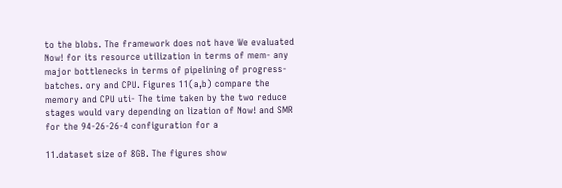to the blobs. The framework does not have We evaluated Now! for its resource utilization in terms of mem- any major bottlenecks in terms of pipelining of progress-batches. ory and CPU. Figures 11(a,b) compare the memory and CPU uti- The time taken by the two reduce stages would vary depending on lization of Now! and SMR for the 94-26-26-4 configuration for a

11.dataset size of 8GB. The figures show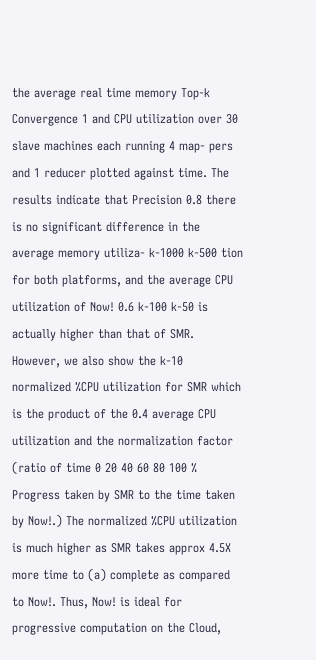the average real time memory Top-k Convergence 1 and CPU utilization over 30 slave machines each running 4 map- pers and 1 reducer plotted against time. The results indicate that Precision 0.8 there is no significant difference in the average memory utiliza- k-1000 k-500 tion for both platforms, and the average CPU utilization of Now! 0.6 k-100 k-50 is actually higher than that of SMR. However, we also show the k-10 normalized %CPU utilization for SMR which is the product of the 0.4 average CPU utilization and the normalization factor (ratio of time 0 20 40 60 80 100 % Progress taken by SMR to the time taken by Now!.) The normalized %CPU utilization is much higher as SMR takes approx 4.5X more time to (a) complete as compared to Now!. Thus, Now! is ideal for progressive computation on the Cloud,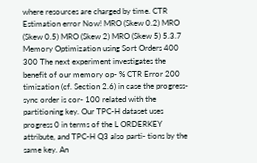where resources are charged by time. CTR Estimation error Now! MRO (Skew 0.2) MRO (Skew 0.5) MRO (Skew 2) MRO (Skew 5) 5.3.7 Memory Optimization using Sort Orders 400 300 The next experiment investigates the benefit of our memory op- % CTR Error 200 timization (cf. Section 2.6) in case the progress-sync order is cor- 100 related with the partitioning key. Our TPC-H dataset uses progress 0 in terms of the L ORDERKEY attribute, and TPC-H Q3 also parti- tions by the same key. An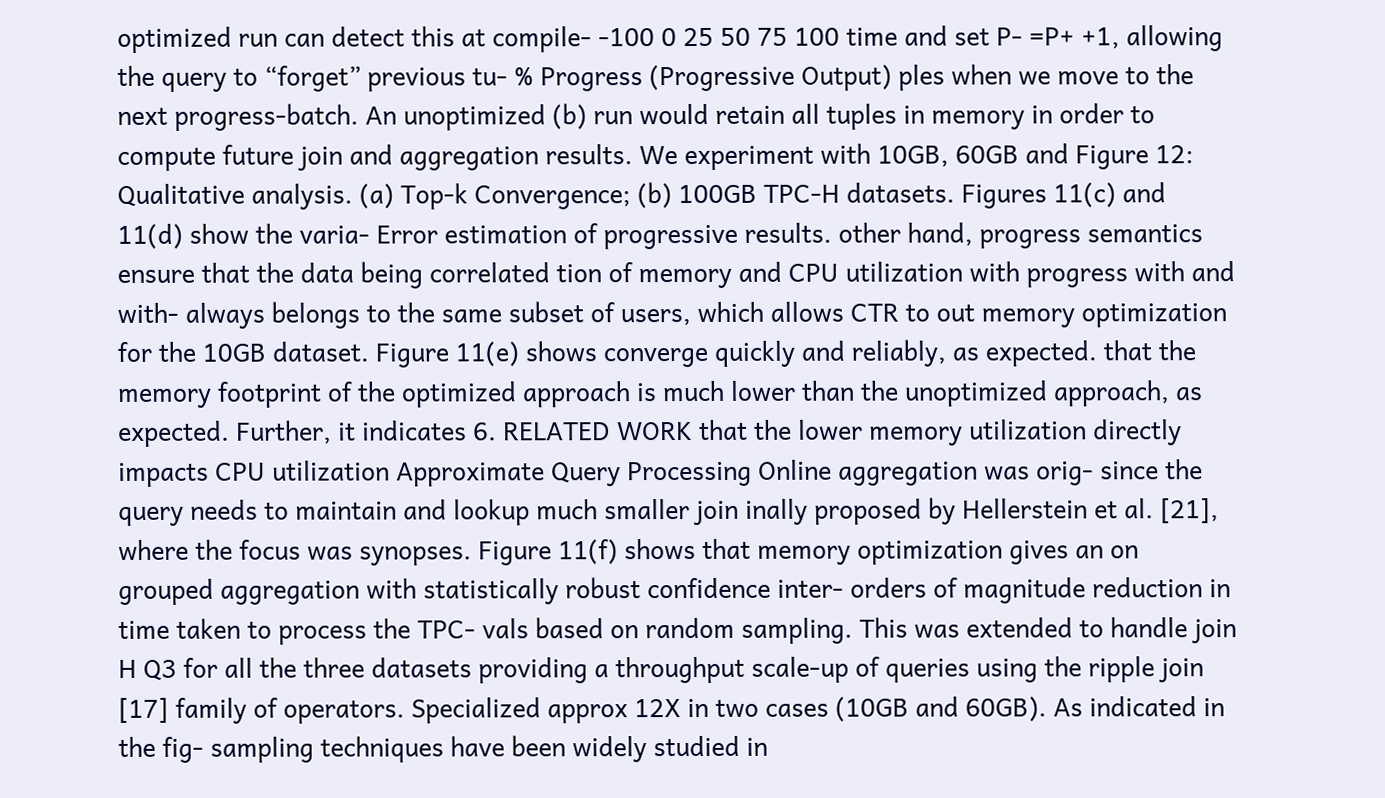optimized run can detect this at compile- -100 0 25 50 75 100 time and set P- =P+ +1, allowing the query to “forget” previous tu- % Progress (Progressive Output) ples when we move to the next progress-batch. An unoptimized (b) run would retain all tuples in memory in order to compute future join and aggregation results. We experiment with 10GB, 60GB and Figure 12: Qualitative analysis. (a) Top-k Convergence; (b) 100GB TPC-H datasets. Figures 11(c) and 11(d) show the varia- Error estimation of progressive results. other hand, progress semantics ensure that the data being correlated tion of memory and CPU utilization with progress with and with- always belongs to the same subset of users, which allows CTR to out memory optimization for the 10GB dataset. Figure 11(e) shows converge quickly and reliably, as expected. that the memory footprint of the optimized approach is much lower than the unoptimized approach, as expected. Further, it indicates 6. RELATED WORK that the lower memory utilization directly impacts CPU utilization Approximate Query Processing Online aggregation was orig- since the query needs to maintain and lookup much smaller join inally proposed by Hellerstein et al. [21], where the focus was synopses. Figure 11(f) shows that memory optimization gives an on grouped aggregation with statistically robust confidence inter- orders of magnitude reduction in time taken to process the TPC- vals based on random sampling. This was extended to handle join H Q3 for all the three datasets providing a throughput scale-up of queries using the ripple join [17] family of operators. Specialized approx 12X in two cases (10GB and 60GB). As indicated in the fig- sampling techniques have been widely studied in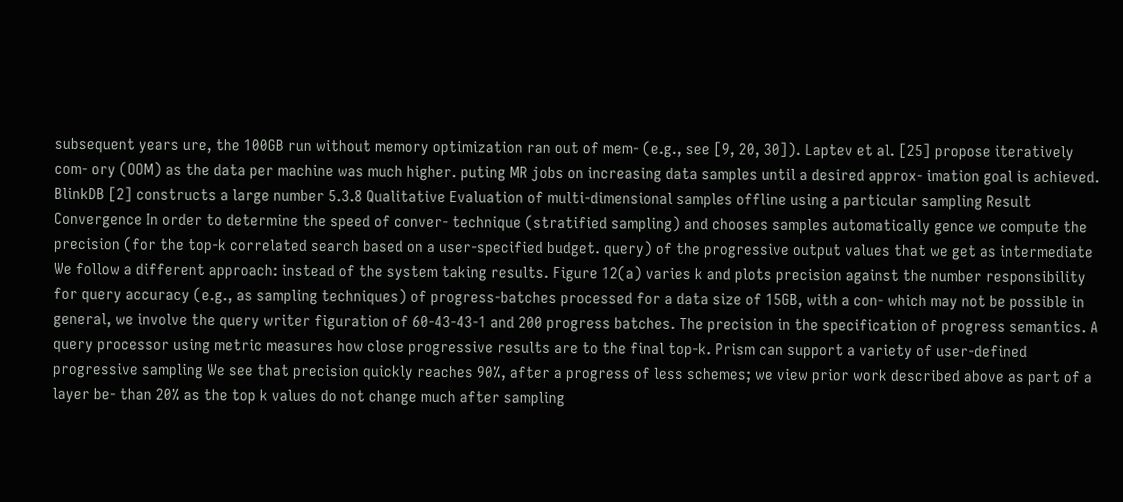subsequent years ure, the 100GB run without memory optimization ran out of mem- (e.g., see [9, 20, 30]). Laptev et al. [25] propose iteratively com- ory (OOM) as the data per machine was much higher. puting MR jobs on increasing data samples until a desired approx- imation goal is achieved. BlinkDB [2] constructs a large number 5.3.8 Qualitative Evaluation of multi-dimensional samples offline using a particular sampling Result Convergence In order to determine the speed of conver- technique (stratified sampling) and chooses samples automatically gence we compute the precision (for the top-k correlated search based on a user-specified budget. query) of the progressive output values that we get as intermediate We follow a different approach: instead of the system taking results. Figure 12(a) varies k and plots precision against the number responsibility for query accuracy (e.g., as sampling techniques) of progress-batches processed for a data size of 15GB, with a con- which may not be possible in general, we involve the query writer figuration of 60-43-43-1 and 200 progress batches. The precision in the specification of progress semantics. A query processor using metric measures how close progressive results are to the final top-k. Prism can support a variety of user-defined progressive sampling We see that precision quickly reaches 90%, after a progress of less schemes; we view prior work described above as part of a layer be- than 20% as the top k values do not change much after sampling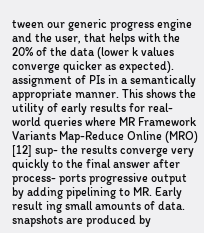tween our generic progress engine and the user, that helps with the 20% of the data (lower k values converge quicker as expected). assignment of PIs in a semantically appropriate manner. This shows the utility of early results for real-world queries where MR Framework Variants Map-Reduce Online (MRO) [12] sup- the results converge very quickly to the final answer after process- ports progressive output by adding pipelining to MR. Early result ing small amounts of data. snapshots are produced by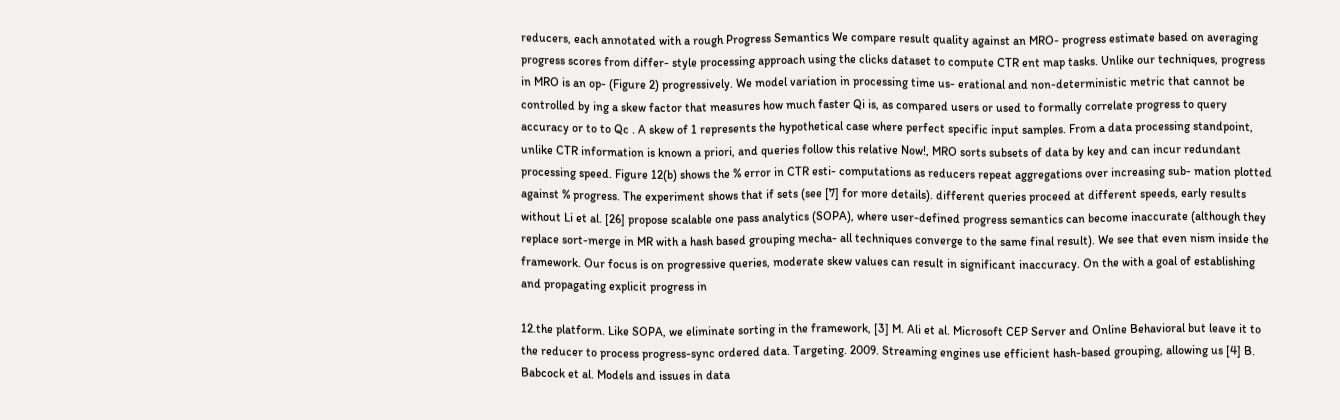reducers, each annotated with a rough Progress Semantics We compare result quality against an MRO- progress estimate based on averaging progress scores from differ- style processing approach using the clicks dataset to compute CTR ent map tasks. Unlike our techniques, progress in MRO is an op- (Figure 2) progressively. We model variation in processing time us- erational and non-deterministic metric that cannot be controlled by ing a skew factor that measures how much faster Qi is, as compared users or used to formally correlate progress to query accuracy or to to Qc . A skew of 1 represents the hypothetical case where perfect specific input samples. From a data processing standpoint, unlike CTR information is known a priori, and queries follow this relative Now!, MRO sorts subsets of data by key and can incur redundant processing speed. Figure 12(b) shows the % error in CTR esti- computations as reducers repeat aggregations over increasing sub- mation plotted against % progress. The experiment shows that if sets (see [7] for more details). different queries proceed at different speeds, early results without Li et al. [26] propose scalable one pass analytics (SOPA), where user-defined progress semantics can become inaccurate (although they replace sort-merge in MR with a hash based grouping mecha- all techniques converge to the same final result). We see that even nism inside the framework. Our focus is on progressive queries, moderate skew values can result in significant inaccuracy. On the with a goal of establishing and propagating explicit progress in

12.the platform. Like SOPA, we eliminate sorting in the framework, [3] M. Ali et al. Microsoft CEP Server and Online Behavioral but leave it to the reducer to process progress-sync ordered data. Targeting. 2009. Streaming engines use efficient hash-based grouping, allowing us [4] B. Babcock et al. Models and issues in data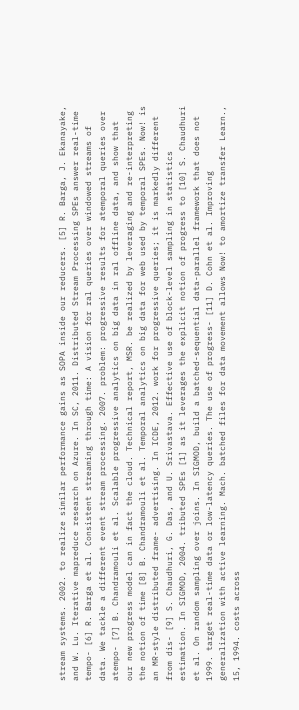stream systems. 2002. to realize similar performance gains as SOPA inside our reducers. [5] R. Barga, J. Ekanayake, and W. Lu. Iterative mapreduce research on Azure. In SC, 2011. Distributed Stream Processing SPEs answer real-time tempo- [6] R. Barga et al. Consistent streaming through time: A vision for ral queries over windowed streams of data. We tackle a different event stream processing. 2007. problem: progressive results for atemporal queries over atempo- [7] B. Chandramouli et al. Scalable progressive analytics on big data in ral offline data, and show that our new progress model can in fact the cloud. Technical report, MSR. be realized by leveraging and re-interpreting the notion of time [8] B. Chandramouli et al. Temporal analytics on big data for web used by temporal SPEs. Now! is an MR-style distributed frame- advertising. In ICDE, 2012. work for progressive queries; it is markedly different from dis- [9] S. Chaudhuri, G. Das, and U. Srivastava. Effective use of block-level sampling in statistics estimation. In SIGMOD, 2004. tributed SPEs [1] as it leverages the explicit notion of progress to [10] S. Chaudhuri et al. On random sampling over joins. In SIGMOD, build a batched-sequential data-parallel framework that does not 1999. target real-time data or low-latency queries. The use of progress- [11] D. Cohn et al. Improving generalization with active learning. Mach. batched files for data movement allows Now! to amortize transfer Learn., 15, 1994. costs across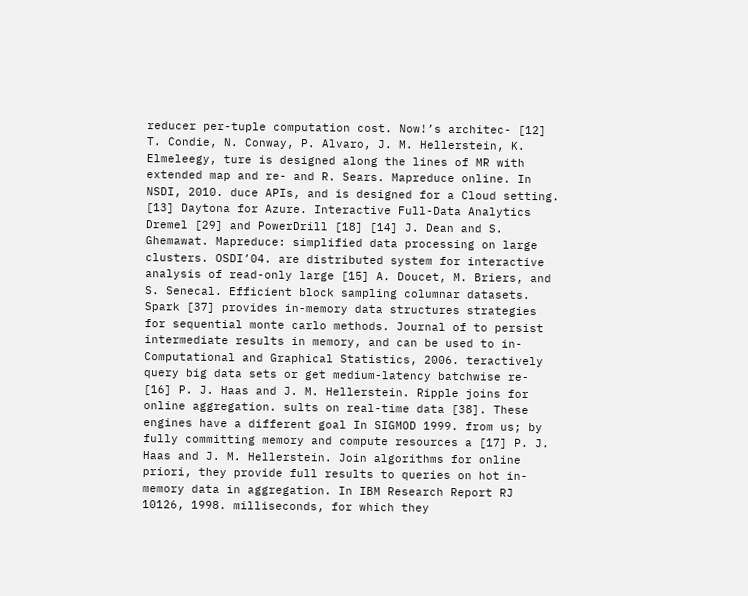reducer per-tuple computation cost. Now!’s architec- [12] T. Condie, N. Conway, P. Alvaro, J. M. Hellerstein, K. Elmeleegy, ture is designed along the lines of MR with extended map and re- and R. Sears. Mapreduce online. In NSDI, 2010. duce APIs, and is designed for a Cloud setting. [13] Daytona for Azure. Interactive Full-Data Analytics Dremel [29] and PowerDrill [18] [14] J. Dean and S. Ghemawat. Mapreduce: simplified data processing on large clusters. OSDI’04. are distributed system for interactive analysis of read-only large [15] A. Doucet, M. Briers, and S. Senecal. Efficient block sampling columnar datasets. Spark [37] provides in-memory data structures strategies for sequential monte carlo methods. Journal of to persist intermediate results in memory, and can be used to in- Computational and Graphical Statistics, 2006. teractively query big data sets or get medium-latency batchwise re- [16] P. J. Haas and J. M. Hellerstein. Ripple joins for online aggregation. sults on real-time data [38]. These engines have a different goal In SIGMOD 1999. from us; by fully committing memory and compute resources a [17] P. J. Haas and J. M. Hellerstein. Join algorithms for online priori, they provide full results to queries on hot in-memory data in aggregation. In IBM Research Report RJ 10126, 1998. milliseconds, for which they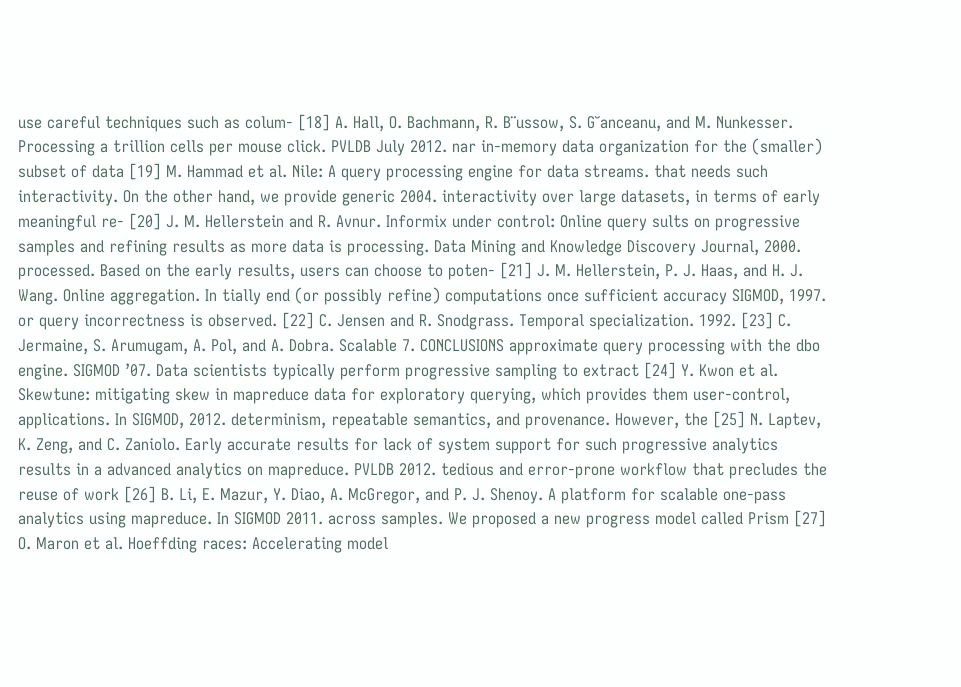use careful techniques such as colum- [18] A. Hall, O. Bachmann, R. B¨ussow, S. G˘anceanu, and M. Nunkesser. Processing a trillion cells per mouse click. PVLDB July 2012. nar in-memory data organization for the (smaller) subset of data [19] M. Hammad et al. Nile: A query processing engine for data streams. that needs such interactivity. On the other hand, we provide generic 2004. interactivity over large datasets, in terms of early meaningful re- [20] J. M. Hellerstein and R. Avnur. Informix under control: Online query sults on progressive samples and refining results as more data is processing. Data Mining and Knowledge Discovery Journal, 2000. processed. Based on the early results, users can choose to poten- [21] J. M. Hellerstein, P. J. Haas, and H. J. Wang. Online aggregation. In tially end (or possibly refine) computations once sufficient accuracy SIGMOD, 1997. or query incorrectness is observed. [22] C. Jensen and R. Snodgrass. Temporal specialization. 1992. [23] C. Jermaine, S. Arumugam, A. Pol, and A. Dobra. Scalable 7. CONCLUSIONS approximate query processing with the dbo engine. SIGMOD ’07. Data scientists typically perform progressive sampling to extract [24] Y. Kwon et al. Skewtune: mitigating skew in mapreduce data for exploratory querying, which provides them user-control, applications. In SIGMOD, 2012. determinism, repeatable semantics, and provenance. However, the [25] N. Laptev, K. Zeng, and C. Zaniolo. Early accurate results for lack of system support for such progressive analytics results in a advanced analytics on mapreduce. PVLDB 2012. tedious and error-prone workflow that precludes the reuse of work [26] B. Li, E. Mazur, Y. Diao, A. McGregor, and P. J. Shenoy. A platform for scalable one-pass analytics using mapreduce. In SIGMOD 2011. across samples. We proposed a new progress model called Prism [27] O. Maron et al. Hoeffding races: Accelerating model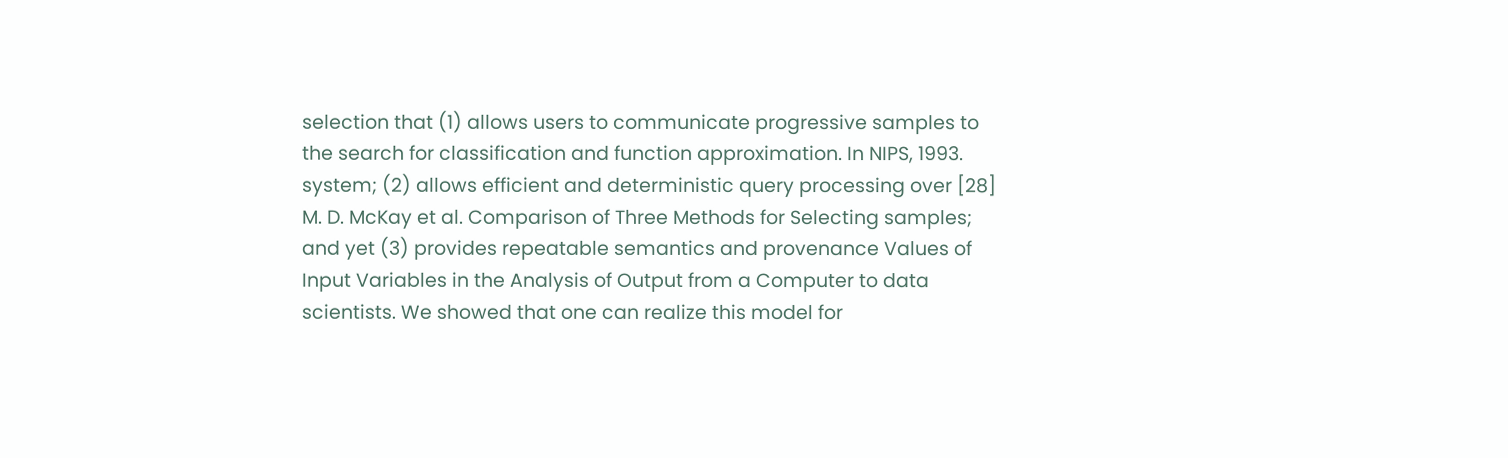selection that (1) allows users to communicate progressive samples to the search for classification and function approximation. In NIPS, 1993. system; (2) allows efficient and deterministic query processing over [28] M. D. McKay et al. Comparison of Three Methods for Selecting samples; and yet (3) provides repeatable semantics and provenance Values of Input Variables in the Analysis of Output from a Computer to data scientists. We showed that one can realize this model for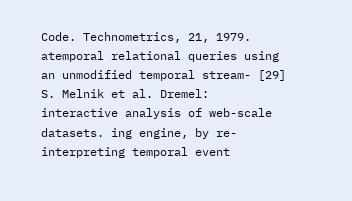Code. Technometrics, 21, 1979. atemporal relational queries using an unmodified temporal stream- [29] S. Melnik et al. Dremel: interactive analysis of web-scale datasets. ing engine, by re-interpreting temporal event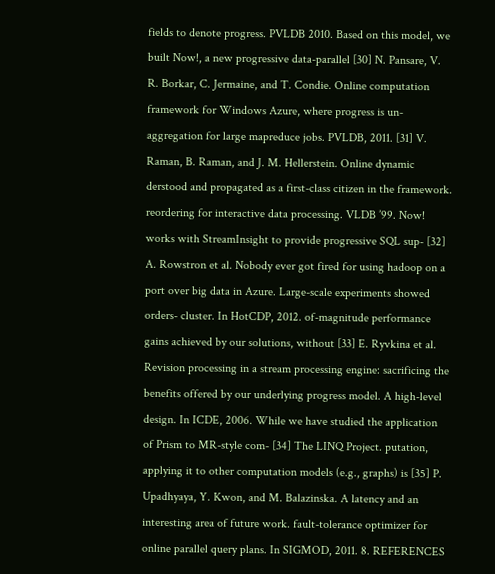fields to denote progress. PVLDB 2010. Based on this model, we built Now!, a new progressive data-parallel [30] N. Pansare, V. R. Borkar, C. Jermaine, and T. Condie. Online computation framework for Windows Azure, where progress is un- aggregation for large mapreduce jobs. PVLDB, 2011. [31] V. Raman, B. Raman, and J. M. Hellerstein. Online dynamic derstood and propagated as a first-class citizen in the framework. reordering for interactive data processing. VLDB ’99. Now! works with StreamInsight to provide progressive SQL sup- [32] A. Rowstron et al. Nobody ever got fired for using hadoop on a port over big data in Azure. Large-scale experiments showed orders- cluster. In HotCDP, 2012. of-magnitude performance gains achieved by our solutions, without [33] E. Ryvkina et al. Revision processing in a stream processing engine: sacrificing the benefits offered by our underlying progress model. A high-level design. In ICDE, 2006. While we have studied the application of Prism to MR-style com- [34] The LINQ Project. putation, applying it to other computation models (e.g., graphs) is [35] P. Upadhyaya, Y. Kwon, and M. Balazinska. A latency and an interesting area of future work. fault-tolerance optimizer for online parallel query plans. In SIGMOD, 2011. 8. REFERENCES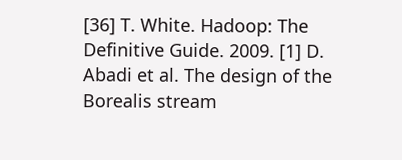[36] T. White. Hadoop: The Definitive Guide. 2009. [1] D. Abadi et al. The design of the Borealis stream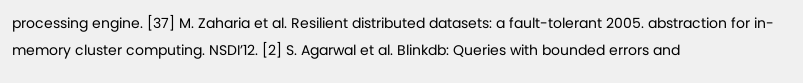processing engine. [37] M. Zaharia et al. Resilient distributed datasets: a fault-tolerant 2005. abstraction for in-memory cluster computing. NSDI’12. [2] S. Agarwal et al. Blinkdb: Queries with bounded errors and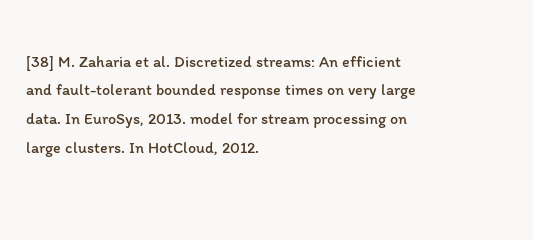[38] M. Zaharia et al. Discretized streams: An efficient and fault-tolerant bounded response times on very large data. In EuroSys, 2013. model for stream processing on large clusters. In HotCloud, 2012.